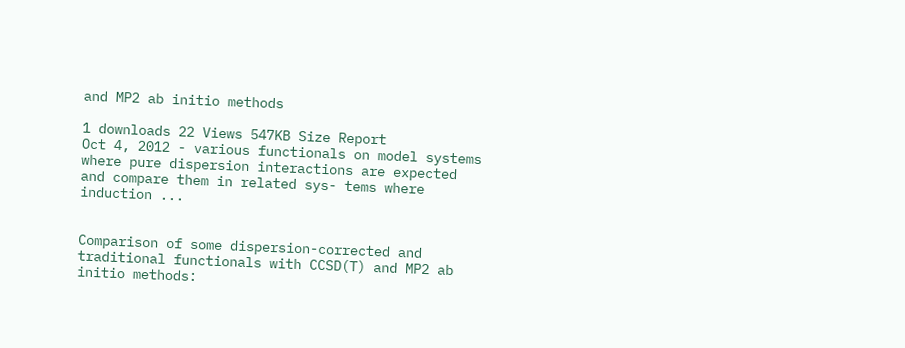and MP2 ab initio methods

1 downloads 22 Views 547KB Size Report
Oct 4, 2012 - various functionals on model systems where pure dispersion interactions are expected and compare them in related sys- tems where induction ...


Comparison of some dispersion-corrected and traditional functionals with CCSD(T) and MP2 ab initio methods: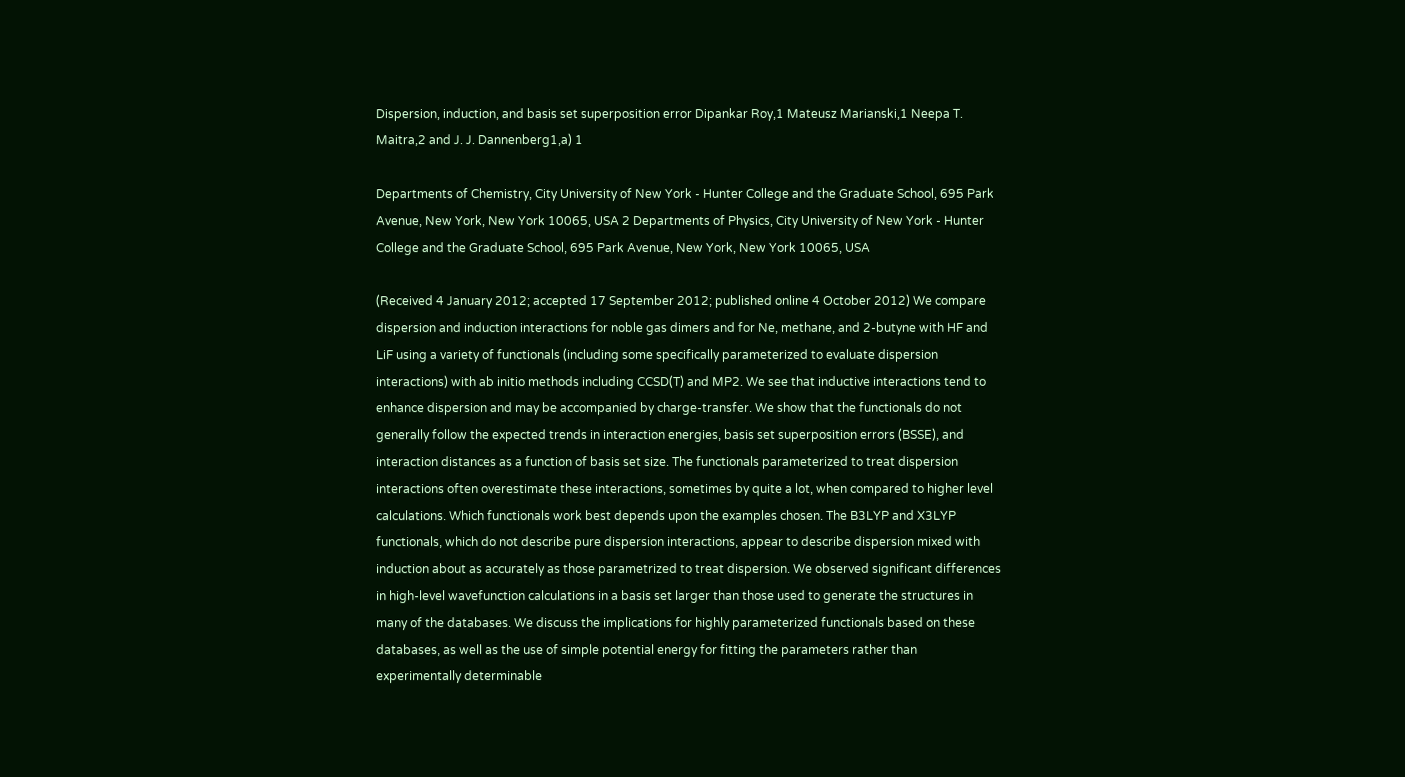Dispersion, induction, and basis set superposition error Dipankar Roy,1 Mateusz Marianski,1 Neepa T. Maitra,2 and J. J. Dannenberg1,a) 1

Departments of Chemistry, City University of New York - Hunter College and the Graduate School, 695 Park Avenue, New York, New York 10065, USA 2 Departments of Physics, City University of New York - Hunter College and the Graduate School, 695 Park Avenue, New York, New York 10065, USA

(Received 4 January 2012; accepted 17 September 2012; published online 4 October 2012) We compare dispersion and induction interactions for noble gas dimers and for Ne, methane, and 2-butyne with HF and LiF using a variety of functionals (including some specifically parameterized to evaluate dispersion interactions) with ab initio methods including CCSD(T) and MP2. We see that inductive interactions tend to enhance dispersion and may be accompanied by charge-transfer. We show that the functionals do not generally follow the expected trends in interaction energies, basis set superposition errors (BSSE), and interaction distances as a function of basis set size. The functionals parameterized to treat dispersion interactions often overestimate these interactions, sometimes by quite a lot, when compared to higher level calculations. Which functionals work best depends upon the examples chosen. The B3LYP and X3LYP functionals, which do not describe pure dispersion interactions, appear to describe dispersion mixed with induction about as accurately as those parametrized to treat dispersion. We observed significant differences in high-level wavefunction calculations in a basis set larger than those used to generate the structures in many of the databases. We discuss the implications for highly parameterized functionals based on these databases, as well as the use of simple potential energy for fitting the parameters rather than experimentally determinable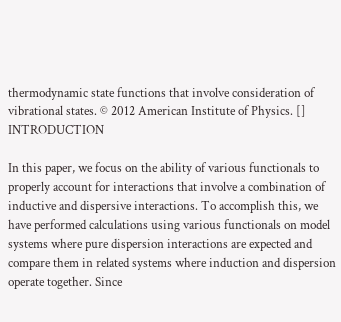thermodynamic state functions that involve consideration of vibrational states. © 2012 American Institute of Physics. [] INTRODUCTION

In this paper, we focus on the ability of various functionals to properly account for interactions that involve a combination of inductive and dispersive interactions. To accomplish this, we have performed calculations using various functionals on model systems where pure dispersion interactions are expected and compare them in related systems where induction and dispersion operate together. Since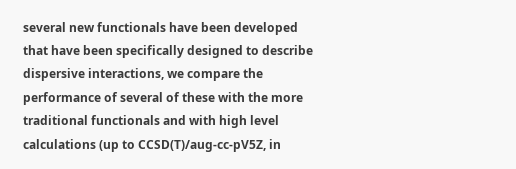several new functionals have been developed that have been specifically designed to describe dispersive interactions, we compare the performance of several of these with the more traditional functionals and with high level calculations (up to CCSD(T)/aug-cc-pV5Z, in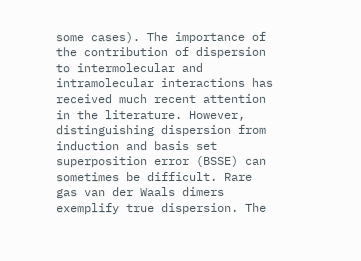some cases). The importance of the contribution of dispersion to intermolecular and intramolecular interactions has received much recent attention in the literature. However, distinguishing dispersion from induction and basis set superposition error (BSSE) can sometimes be difficult. Rare gas van der Waals dimers exemplify true dispersion. The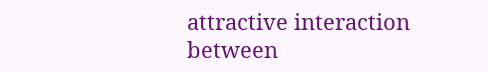attractive interaction between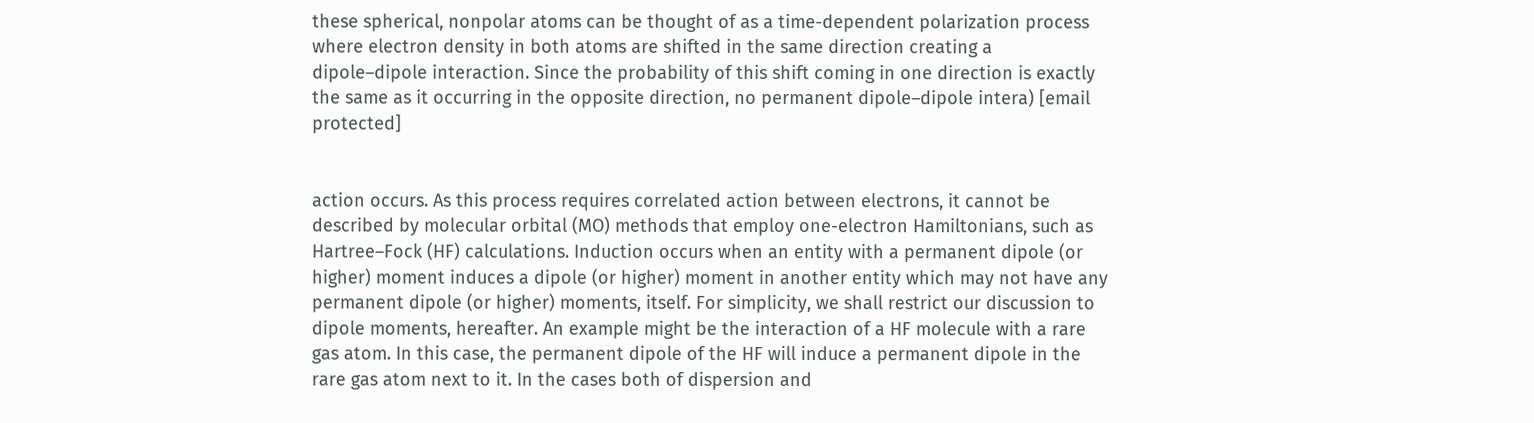these spherical, nonpolar atoms can be thought of as a time-dependent polarization process where electron density in both atoms are shifted in the same direction creating a dipole–dipole interaction. Since the probability of this shift coming in one direction is exactly the same as it occurring in the opposite direction, no permanent dipole–dipole intera) [email protected]


action occurs. As this process requires correlated action between electrons, it cannot be described by molecular orbital (MO) methods that employ one-electron Hamiltonians, such as Hartree–Fock (HF) calculations. Induction occurs when an entity with a permanent dipole (or higher) moment induces a dipole (or higher) moment in another entity which may not have any permanent dipole (or higher) moments, itself. For simplicity, we shall restrict our discussion to dipole moments, hereafter. An example might be the interaction of a HF molecule with a rare gas atom. In this case, the permanent dipole of the HF will induce a permanent dipole in the rare gas atom next to it. In the cases both of dispersion and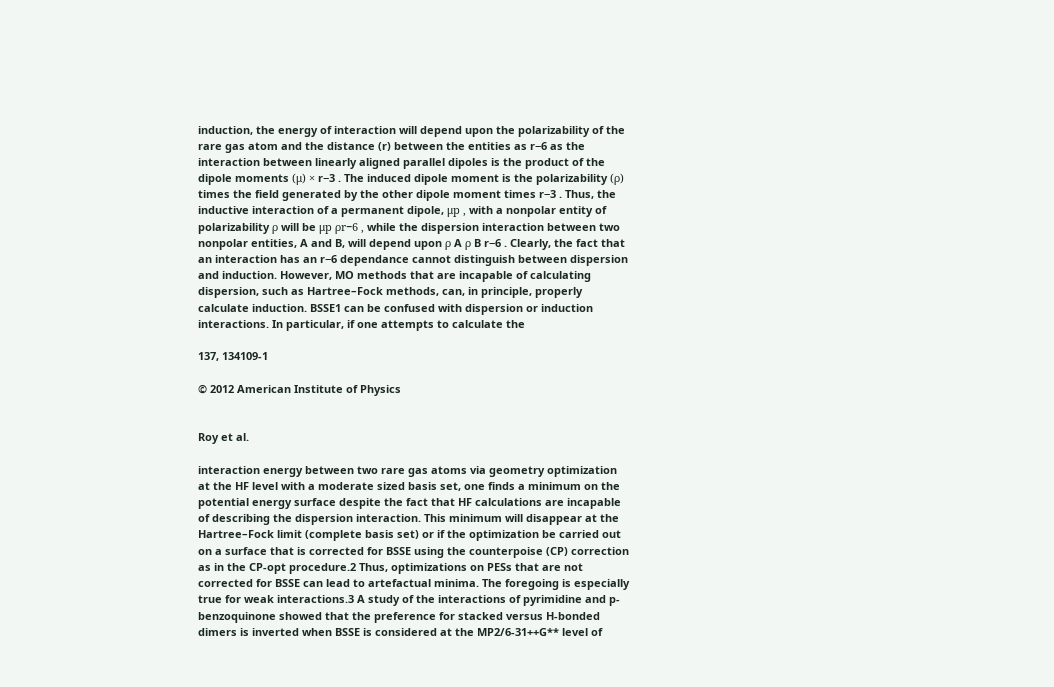induction, the energy of interaction will depend upon the polarizability of the rare gas atom and the distance (r) between the entities as r−6 as the interaction between linearly aligned parallel dipoles is the product of the dipole moments (μ) × r−3 . The induced dipole moment is the polarizability (ρ) times the field generated by the other dipole moment times r−3 . Thus, the inductive interaction of a permanent dipole, μp , with a nonpolar entity of polarizability ρ will be μp ρr−6 , while the dispersion interaction between two nonpolar entities, A and B, will depend upon ρ A ρ B r−6 . Clearly, the fact that an interaction has an r−6 dependance cannot distinguish between dispersion and induction. However, MO methods that are incapable of calculating dispersion, such as Hartree–Fock methods, can, in principle, properly calculate induction. BSSE1 can be confused with dispersion or induction interactions. In particular, if one attempts to calculate the

137, 134109-1

© 2012 American Institute of Physics


Roy et al.

interaction energy between two rare gas atoms via geometry optimization at the HF level with a moderate sized basis set, one finds a minimum on the potential energy surface despite the fact that HF calculations are incapable of describing the dispersion interaction. This minimum will disappear at the Hartree–Fock limit (complete basis set) or if the optimization be carried out on a surface that is corrected for BSSE using the counterpoise (CP) correction as in the CP-opt procedure.2 Thus, optimizations on PESs that are not corrected for BSSE can lead to artefactual minima. The foregoing is especially true for weak interactions.3 A study of the interactions of pyrimidine and p-benzoquinone showed that the preference for stacked versus H-bonded dimers is inverted when BSSE is considered at the MP2/6-31++G** level of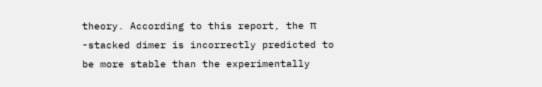theory. According to this report, the π -stacked dimer is incorrectly predicted to be more stable than the experimentally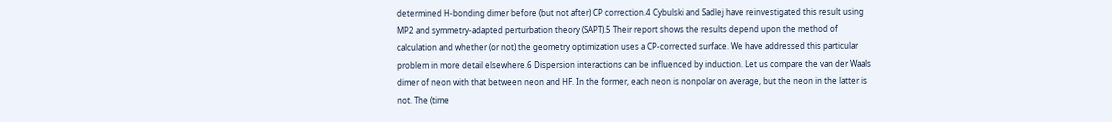determined H-bonding dimer before (but not after) CP correction.4 Cybulski and Sadlej have reinvestigated this result using MP2 and symmetry-adapted perturbation theory (SAPT).5 Their report shows the results depend upon the method of calculation and whether (or not) the geometry optimization uses a CP-corrected surface. We have addressed this particular problem in more detail elsewhere.6 Dispersion interactions can be influenced by induction. Let us compare the van der Waals dimer of neon with that between neon and HF. In the former, each neon is nonpolar on average, but the neon in the latter is not. The (time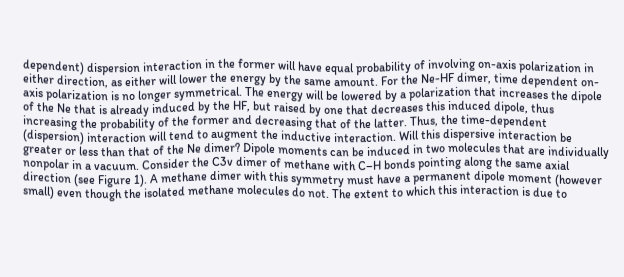dependent) dispersion interaction in the former will have equal probability of involving on-axis polarization in either direction, as either will lower the energy by the same amount. For the Ne-HF dimer, time dependent on-axis polarization is no longer symmetrical. The energy will be lowered by a polarization that increases the dipole of the Ne that is already induced by the HF, but raised by one that decreases this induced dipole, thus increasing the probability of the former and decreasing that of the latter. Thus, the time-dependent (dispersion) interaction will tend to augment the inductive interaction. Will this dispersive interaction be greater or less than that of the Ne dimer? Dipole moments can be induced in two molecules that are individually nonpolar in a vacuum. Consider the C3v dimer of methane with C–H bonds pointing along the same axial direction (see Figure 1). A methane dimer with this symmetry must have a permanent dipole moment (however small) even though the isolated methane molecules do not. The extent to which this interaction is due to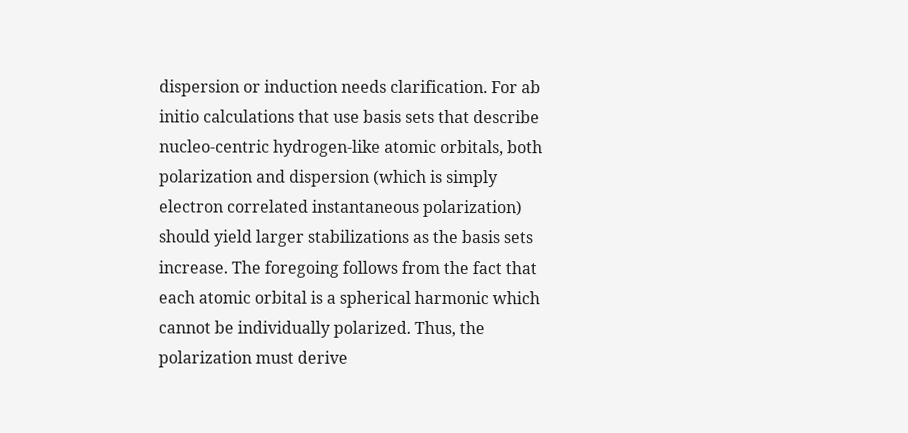dispersion or induction needs clarification. For ab initio calculations that use basis sets that describe nucleo-centric hydrogen-like atomic orbitals, both polarization and dispersion (which is simply electron correlated instantaneous polarization) should yield larger stabilizations as the basis sets increase. The foregoing follows from the fact that each atomic orbital is a spherical harmonic which cannot be individually polarized. Thus, the polarization must derive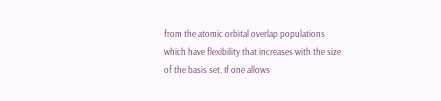from the atomic orbital overlap populations which have flexibility that increases with the size of the basis set. If one allows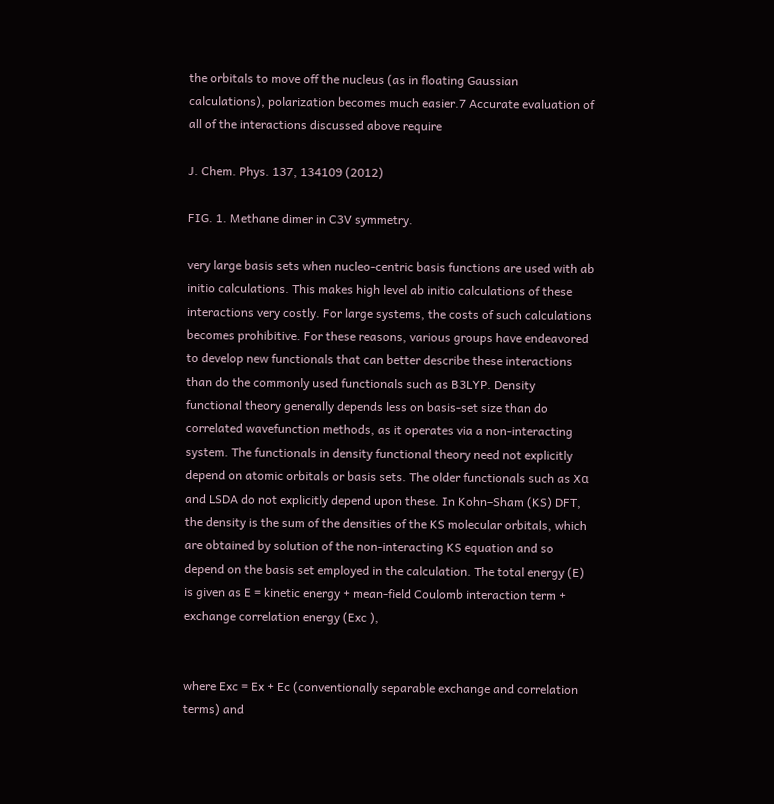the orbitals to move off the nucleus (as in floating Gaussian calculations), polarization becomes much easier.7 Accurate evaluation of all of the interactions discussed above require

J. Chem. Phys. 137, 134109 (2012)

FIG. 1. Methane dimer in C3V symmetry.

very large basis sets when nucleo-centric basis functions are used with ab initio calculations. This makes high level ab initio calculations of these interactions very costly. For large systems, the costs of such calculations becomes prohibitive. For these reasons, various groups have endeavored to develop new functionals that can better describe these interactions than do the commonly used functionals such as B3LYP. Density functional theory generally depends less on basis-set size than do correlated wavefunction methods, as it operates via a non-interacting system. The functionals in density functional theory need not explicitly depend on atomic orbitals or basis sets. The older functionals such as Xα and LSDA do not explicitly depend upon these. In Kohn–Sham (KS) DFT, the density is the sum of the densities of the KS molecular orbitals, which are obtained by solution of the non-interacting KS equation and so depend on the basis set employed in the calculation. The total energy (E) is given as E = kinetic energy + mean-field Coulomb interaction term + exchange correlation energy (Exc ),


where Exc = Ex + Ec (conventionally separable exchange and correlation terms) and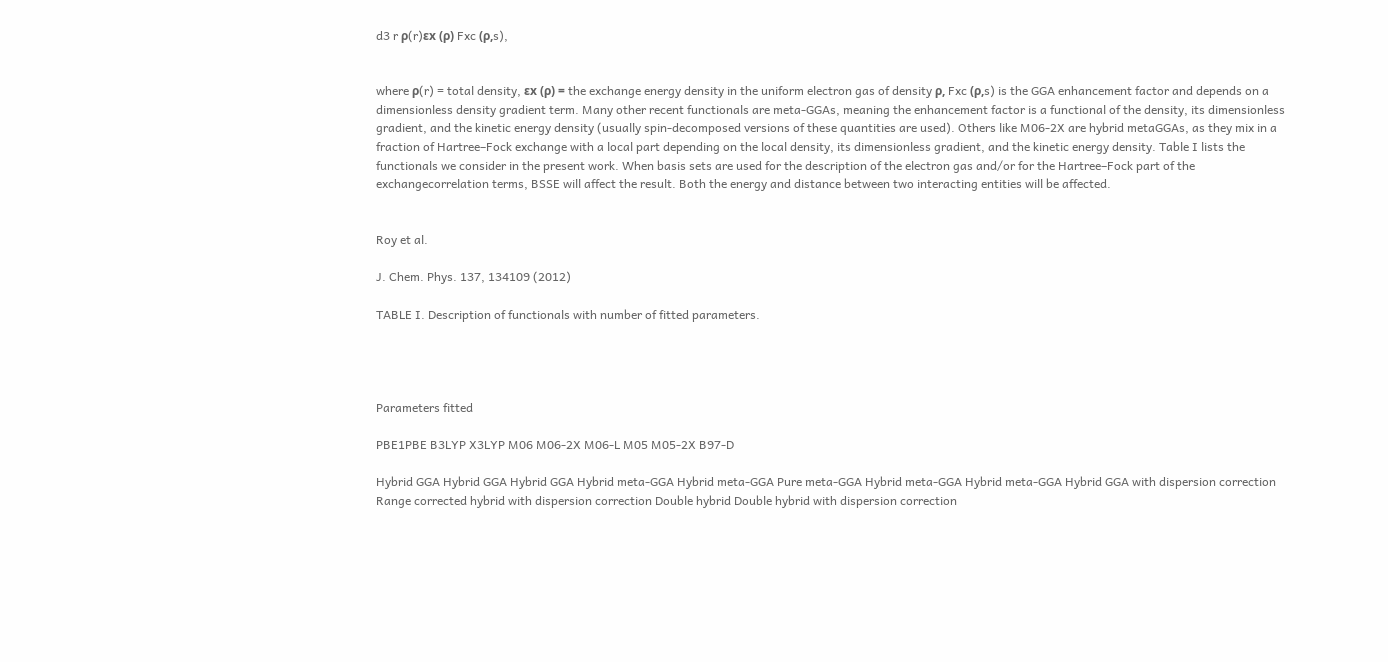d3 r ρ(r)εx (ρ) Fxc (ρ,s),


where ρ(r) = total density, εx (ρ) = the exchange energy density in the uniform electron gas of density ρ, Fxc (ρ,s) is the GGA enhancement factor and depends on a dimensionless density gradient term. Many other recent functionals are meta-GGAs, meaning the enhancement factor is a functional of the density, its dimensionless gradient, and the kinetic energy density (usually spin-decomposed versions of these quantities are used). Others like M06-2X are hybrid metaGGAs, as they mix in a fraction of Hartree–Fock exchange with a local part depending on the local density, its dimensionless gradient, and the kinetic energy density. Table I lists the functionals we consider in the present work. When basis sets are used for the description of the electron gas and/or for the Hartree–Fock part of the exchangecorrelation terms, BSSE will affect the result. Both the energy and distance between two interacting entities will be affected.


Roy et al.

J. Chem. Phys. 137, 134109 (2012)

TABLE I. Description of functionals with number of fitted parameters.




Parameters fitted

PBE1PBE B3LYP X3LYP M06 M06-2X M06-L M05 M05-2X B97-D

Hybrid GGA Hybrid GGA Hybrid GGA Hybrid meta-GGA Hybrid meta-GGA Pure meta-GGA Hybrid meta-GGA Hybrid meta-GGA Hybrid GGA with dispersion correction Range corrected hybrid with dispersion correction Double hybrid Double hybrid with dispersion correction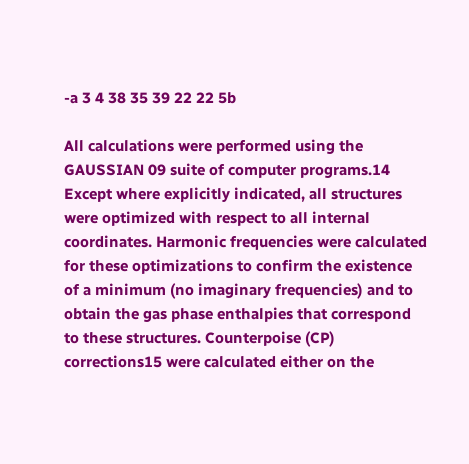-a 3 4 38 35 39 22 22 5b

All calculations were performed using the GAUSSIAN 09 suite of computer programs.14 Except where explicitly indicated, all structures were optimized with respect to all internal coordinates. Harmonic frequencies were calculated for these optimizations to confirm the existence of a minimum (no imaginary frequencies) and to obtain the gas phase enthalpies that correspond to these structures. Counterpoise (CP) corrections15 were calculated either on the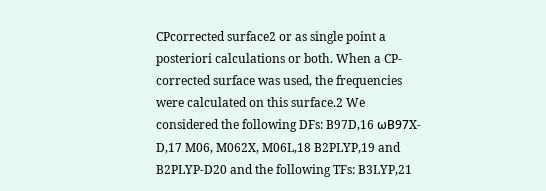CPcorrected surface2 or as single point a posteriori calculations or both. When a CP-corrected surface was used, the frequencies were calculated on this surface.2 We considered the following DFs: B97D,16 ωB97X-D,17 M06, M062X, M06L,18 B2PLYP,19 and B2PLYP-D20 and the following TFs: B3LYP,21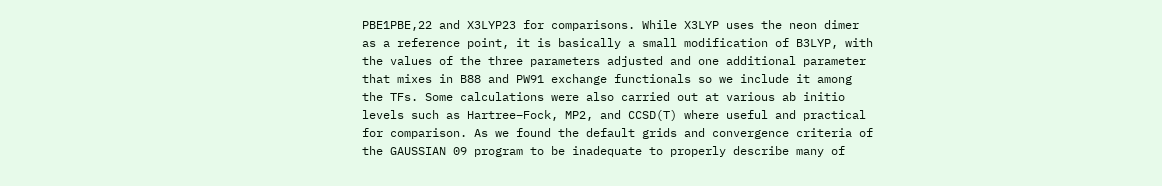PBE1PBE,22 and X3LYP23 for comparisons. While X3LYP uses the neon dimer as a reference point, it is basically a small modification of B3LYP, with the values of the three parameters adjusted and one additional parameter that mixes in B88 and PW91 exchange functionals so we include it among the TFs. Some calculations were also carried out at various ab initio levels such as Hartree–Fock, MP2, and CCSD(T) where useful and practical for comparison. As we found the default grids and convergence criteria of the GAUSSIAN 09 program to be inadequate to properly describe many of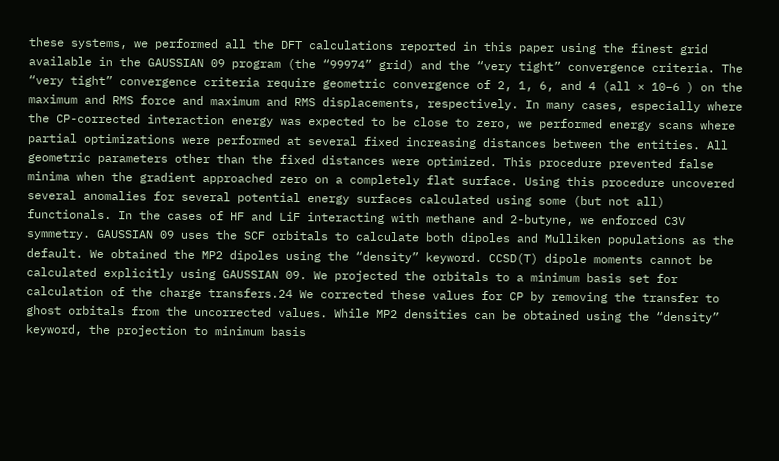these systems, we performed all the DFT calculations reported in this paper using the finest grid available in the GAUSSIAN 09 program (the “99974” grid) and the “very tight” convergence criteria. The “very tight” convergence criteria require geometric convergence of 2, 1, 6, and 4 (all × 10−6 ) on the maximum and RMS force and maximum and RMS displacements, respectively. In many cases, especially where the CP-corrected interaction energy was expected to be close to zero, we performed energy scans where partial optimizations were performed at several fixed increasing distances between the entities. All geometric parameters other than the fixed distances were optimized. This procedure prevented false minima when the gradient approached zero on a completely flat surface. Using this procedure uncovered several anomalies for several potential energy surfaces calculated using some (but not all) functionals. In the cases of HF and LiF interacting with methane and 2-butyne, we enforced C3V symmetry. GAUSSIAN 09 uses the SCF orbitals to calculate both dipoles and Mulliken populations as the default. We obtained the MP2 dipoles using the “density” keyword. CCSD(T) dipole moments cannot be calculated explicitly using GAUSSIAN 09. We projected the orbitals to a minimum basis set for calculation of the charge transfers.24 We corrected these values for CP by removing the transfer to ghost orbitals from the uncorrected values. While MP2 densities can be obtained using the “density” keyword, the projection to minimum basis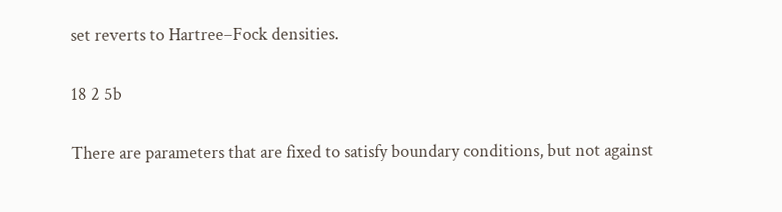set reverts to Hartree–Fock densities.


18 2 5b


There are parameters that are fixed to satisfy boundary conditions, but not against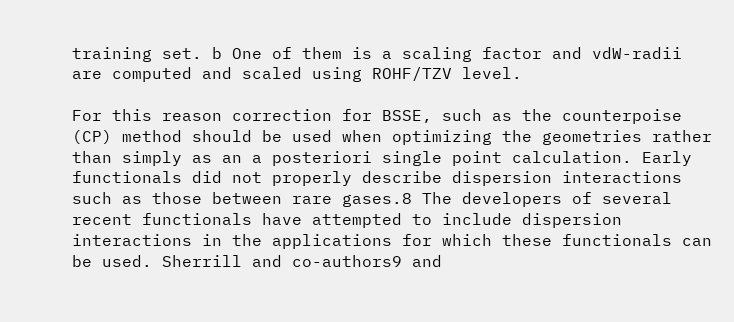training set. b One of them is a scaling factor and vdW-radii are computed and scaled using ROHF/TZV level.

For this reason correction for BSSE, such as the counterpoise (CP) method should be used when optimizing the geometries rather than simply as an a posteriori single point calculation. Early functionals did not properly describe dispersion interactions such as those between rare gases.8 The developers of several recent functionals have attempted to include dispersion interactions in the applications for which these functionals can be used. Sherrill and co-authors9 and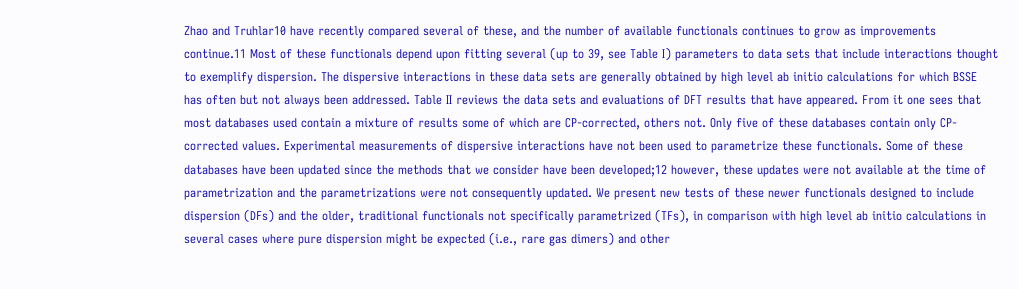Zhao and Truhlar10 have recently compared several of these, and the number of available functionals continues to grow as improvements continue.11 Most of these functionals depend upon fitting several (up to 39, see Table I) parameters to data sets that include interactions thought to exemplify dispersion. The dispersive interactions in these data sets are generally obtained by high level ab initio calculations for which BSSE has often but not always been addressed. Table II reviews the data sets and evaluations of DFT results that have appeared. From it one sees that most databases used contain a mixture of results some of which are CP-corrected, others not. Only five of these databases contain only CP-corrected values. Experimental measurements of dispersive interactions have not been used to parametrize these functionals. Some of these databases have been updated since the methods that we consider have been developed;12 however, these updates were not available at the time of parametrization and the parametrizations were not consequently updated. We present new tests of these newer functionals designed to include dispersion (DFs) and the older, traditional functionals not specifically parametrized (TFs), in comparison with high level ab initio calculations in several cases where pure dispersion might be expected (i.e., rare gas dimers) and other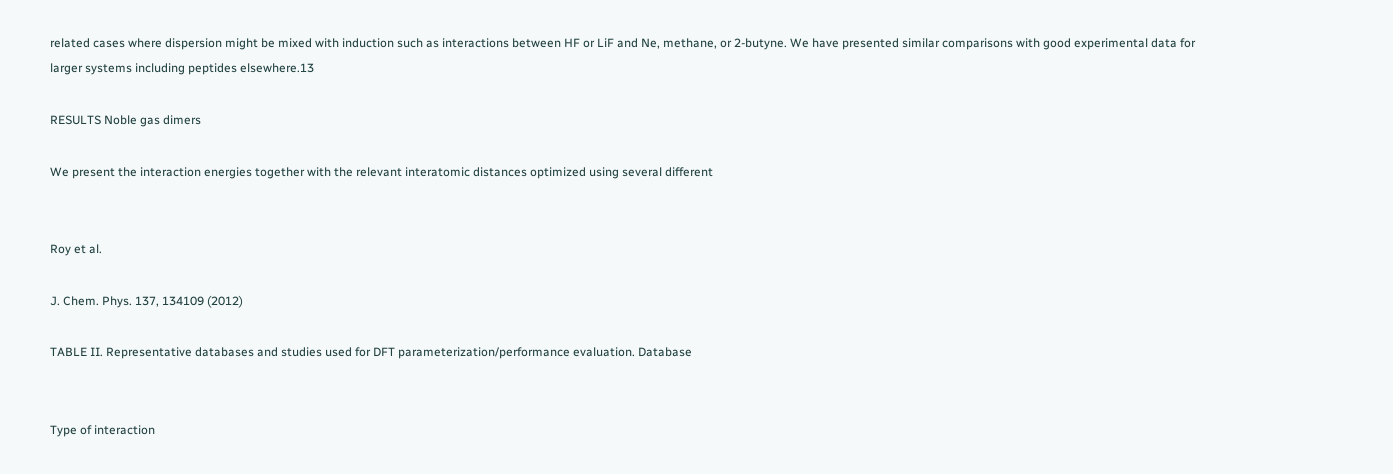related cases where dispersion might be mixed with induction such as interactions between HF or LiF and Ne, methane, or 2-butyne. We have presented similar comparisons with good experimental data for larger systems including peptides elsewhere.13

RESULTS Noble gas dimers

We present the interaction energies together with the relevant interatomic distances optimized using several different


Roy et al.

J. Chem. Phys. 137, 134109 (2012)

TABLE II. Representative databases and studies used for DFT parameterization/performance evaluation. Database


Type of interaction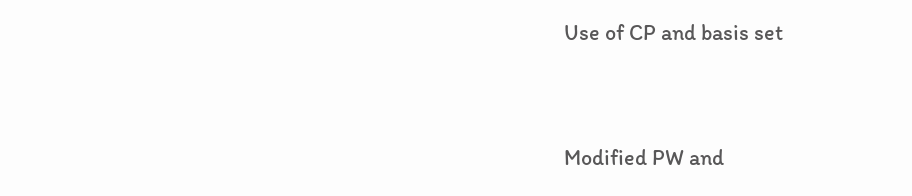Use of CP and basis set


Modified PW and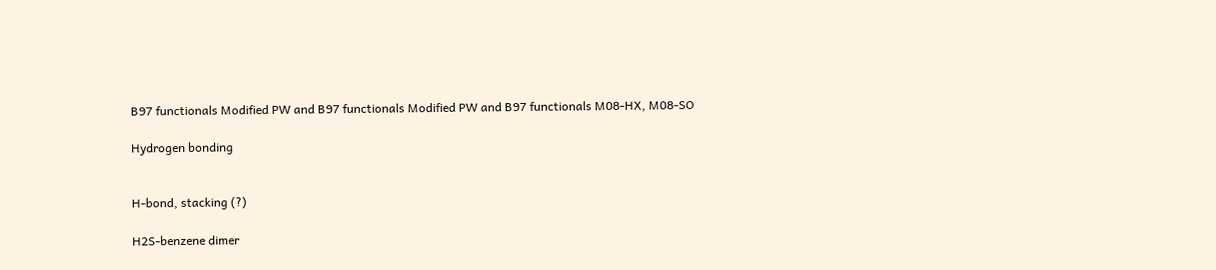B97 functionals Modified PW and B97 functionals Modified PW and B97 functionals M08-HX, M08-SO

Hydrogen bonding


H-bond, stacking (?)

H2S-benzene dimer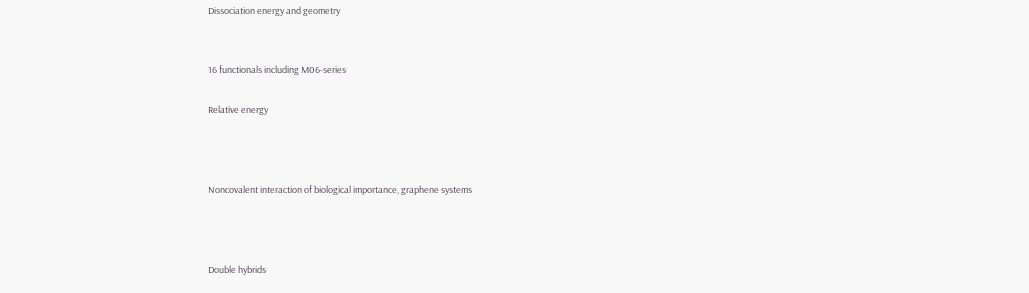Dissociation energy and geometry


16 functionals including M06-series

Relative energy



Noncovalent interaction of biological importance, graphene systems



Double hybrids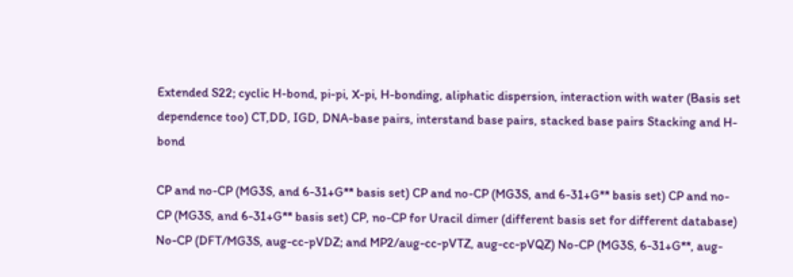Extended S22; cyclic H-bond, pi-pi, X-pi, H-bonding, aliphatic dispersion, interaction with water (Basis set dependence too) CT,DD, IGD, DNA-base pairs, interstand base pairs, stacked base pairs Stacking and H-bond

CP and no-CP (MG3S, and 6-31+G** basis set) CP and no-CP (MG3S, and 6-31+G** basis set) CP and no-CP (MG3S, and 6-31+G** basis set) CP, no-CP for Uracil dimer (different basis set for different database) No-CP (DFT/MG3S, aug-cc-pVDZ; and MP2/aug-cc-pVTZ, aug-cc-pVQZ) No-CP (MG3S, 6-31+G**, aug-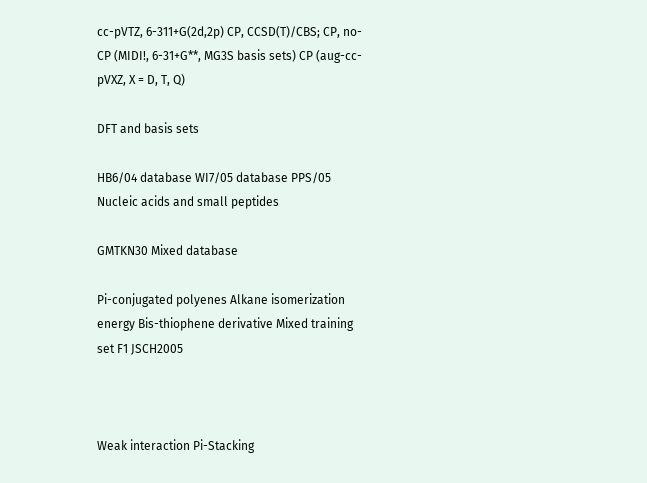cc-pVTZ, 6-311+G(2d,2p) CP, CCSD(T)/CBS; CP, no-CP (MIDI!, 6-31+G**, MG3S basis sets) CP (aug-cc-pVXZ, X = D, T, Q)

DFT and basis sets

HB6/04 database WI7/05 database PPS/05 Nucleic acids and small peptides

GMTKN30 Mixed database

Pi-conjugated polyenes Alkane isomerization energy Bis-thiophene derivative Mixed training set F1 JSCH2005



Weak interaction Pi-Stacking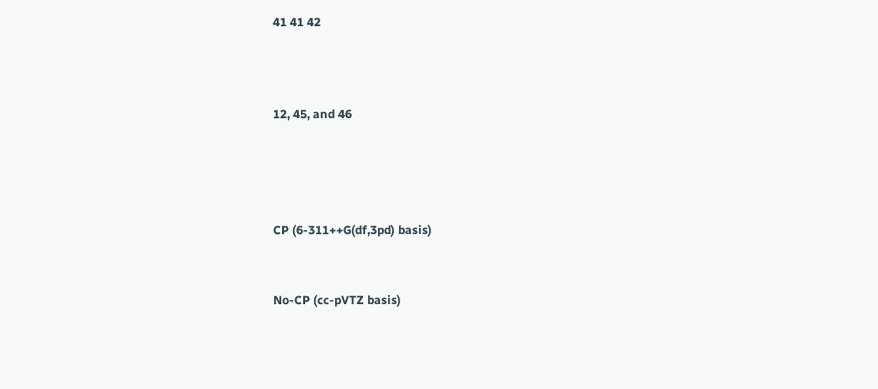41 41 42



12, 45, and 46




CP (6-311++G(df,3pd) basis)


No-CP (cc-pVTZ basis)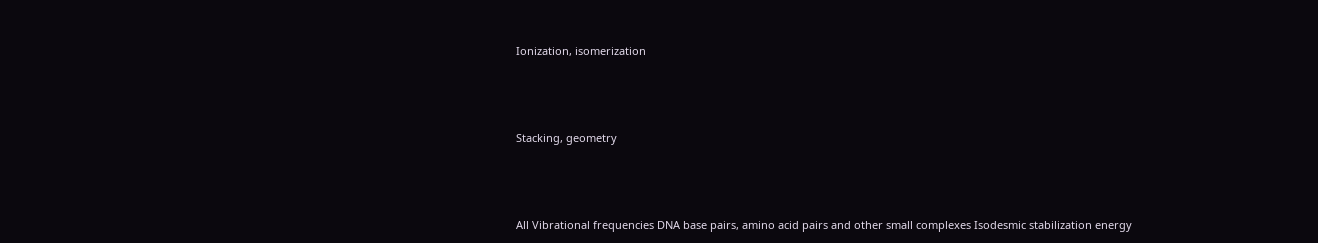Ionization, isomerization




Stacking, geometry




All Vibrational frequencies DNA base pairs, amino acid pairs and other small complexes Isodesmic stabilization energy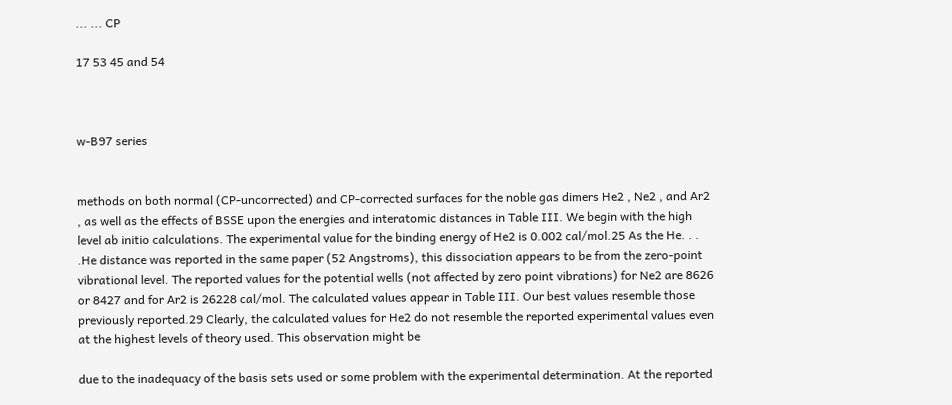... ... CP

17 53 45 and 54



w-B97 series


methods on both normal (CP-uncorrected) and CP-corrected surfaces for the noble gas dimers He2 , Ne2 , and Ar2 , as well as the effects of BSSE upon the energies and interatomic distances in Table III. We begin with the high level ab initio calculations. The experimental value for the binding energy of He2 is 0.002 cal/mol.25 As the He. . . .He distance was reported in the same paper (52 Angstroms), this dissociation appears to be from the zero-point vibrational level. The reported values for the potential wells (not affected by zero point vibrations) for Ne2 are 8626 or 8427 and for Ar2 is 26228 cal/mol. The calculated values appear in Table III. Our best values resemble those previously reported.29 Clearly, the calculated values for He2 do not resemble the reported experimental values even at the highest levels of theory used. This observation might be

due to the inadequacy of the basis sets used or some problem with the experimental determination. At the reported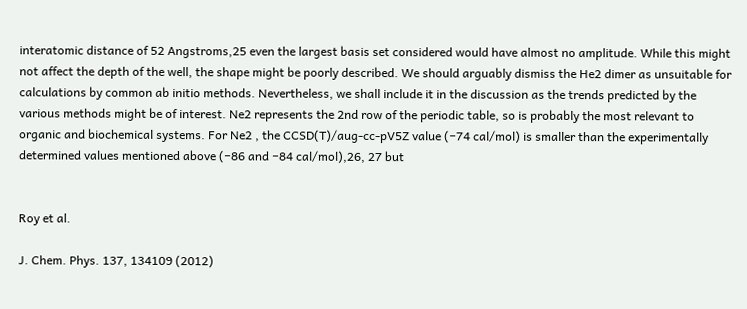interatomic distance of 52 Angstroms,25 even the largest basis set considered would have almost no amplitude. While this might not affect the depth of the well, the shape might be poorly described. We should arguably dismiss the He2 dimer as unsuitable for calculations by common ab initio methods. Nevertheless, we shall include it in the discussion as the trends predicted by the various methods might be of interest. Ne2 represents the 2nd row of the periodic table, so is probably the most relevant to organic and biochemical systems. For Ne2 , the CCSD(T)/aug-cc-pV5Z value (−74 cal/mol) is smaller than the experimentally determined values mentioned above (−86 and −84 cal/mol),26, 27 but


Roy et al.

J. Chem. Phys. 137, 134109 (2012)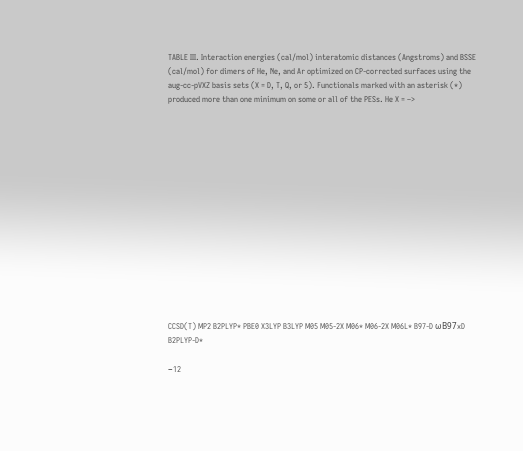TABLE III. Interaction energies (cal/mol) interatomic distances (Angstroms) and BSSE (cal/mol) for dimers of He, Ne, and Ar optimized on CP-corrected surfaces using the aug-cc-pVXZ basis sets (X = D, T, Q, or 5). Functionals marked with an asterisk (*) produced more than one minimum on some or all of the PESs. He X = –>















CCSD(T) MP2 B2PLYP* PBE0 X3LYP B3LYP M05 M05-2X M06* M06-2X M06L* B97-D ωB97xD B2PLYP-D*

−12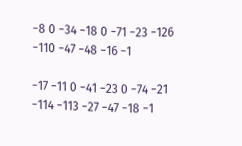−8 0 −34 −18 0 −71 −23 −126 −110 −47 −48 −16 −1

−17 −11 0 −41 −23 0 −74 −21 −114 −113 −27 −47 −18 −1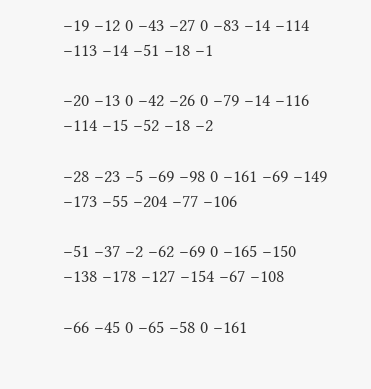−19 −12 0 −43 −27 0 −83 −14 −114 −113 −14 −51 −18 −1

−20 −13 0 −42 −26 0 −79 −14 −116 −114 −15 −52 −18 −2

−28 −23 −5 −69 −98 0 −161 −69 −149 −173 −55 −204 −77 −106

−51 −37 −2 −62 −69 0 −165 −150 −138 −178 −127 −154 −67 −108

−66 −45 0 −65 −58 0 −161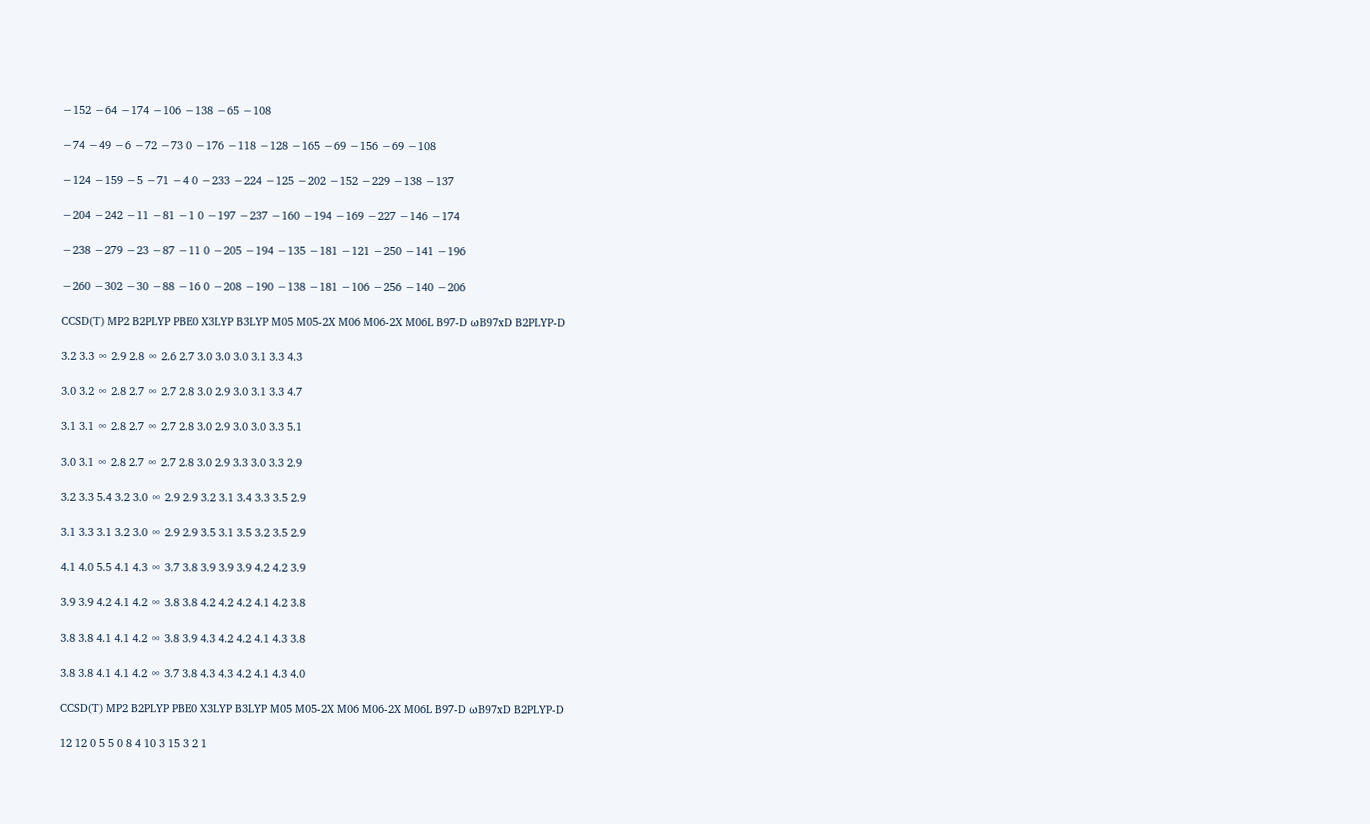−152 −64 −174 −106 −138 −65 −108

−74 −49 −6 −72 −73 0 −176 −118 −128 −165 −69 −156 −69 −108

−124 −159 −5 −71 −4 0 −233 −224 −125 −202 −152 −229 −138 −137

−204 −242 −11 −81 −1 0 −197 −237 −160 −194 −169 −227 −146 −174

−238 −279 −23 −87 −11 0 −205 −194 −135 −181 −121 −250 −141 −196

−260 −302 −30 −88 −16 0 −208 −190 −138 −181 −106 −256 −140 −206

CCSD(T) MP2 B2PLYP PBE0 X3LYP B3LYP M05 M05-2X M06 M06-2X M06L B97-D ωB97xD B2PLYP-D

3.2 3.3 ∞ 2.9 2.8 ∞ 2.6 2.7 3.0 3.0 3.0 3.1 3.3 4.3

3.0 3.2 ∞ 2.8 2.7 ∞ 2.7 2.8 3.0 2.9 3.0 3.1 3.3 4.7

3.1 3.1 ∞ 2.8 2.7 ∞ 2.7 2.8 3.0 2.9 3.0 3.0 3.3 5.1

3.0 3.1 ∞ 2.8 2.7 ∞ 2.7 2.8 3.0 2.9 3.3 3.0 3.3 2.9

3.2 3.3 5.4 3.2 3.0 ∞ 2.9 2.9 3.2 3.1 3.4 3.3 3.5 2.9

3.1 3.3 3.1 3.2 3.0 ∞ 2.9 2.9 3.5 3.1 3.5 3.2 3.5 2.9

4.1 4.0 5.5 4.1 4.3 ∞ 3.7 3.8 3.9 3.9 3.9 4.2 4.2 3.9

3.9 3.9 4.2 4.1 4.2 ∞ 3.8 3.8 4.2 4.2 4.2 4.1 4.2 3.8

3.8 3.8 4.1 4.1 4.2 ∞ 3.8 3.9 4.3 4.2 4.2 4.1 4.3 3.8

3.8 3.8 4.1 4.1 4.2 ∞ 3.7 3.8 4.3 4.3 4.2 4.1 4.3 4.0

CCSD(T) MP2 B2PLYP PBE0 X3LYP B3LYP M05 M05-2X M06 M06-2X M06L B97-D ωB97xD B2PLYP-D

12 12 0 5 5 0 8 4 10 3 15 3 2 1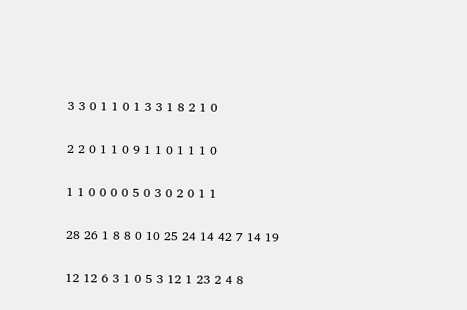3 3 0 1 1 0 1 3 3 1 8 2 1 0

2 2 0 1 1 0 9 1 1 0 1 1 1 0

1 1 0 0 0 0 5 0 3 0 2 0 1 1

28 26 1 8 8 0 10 25 24 14 42 7 14 19

12 12 6 3 1 0 5 3 12 1 23 2 4 8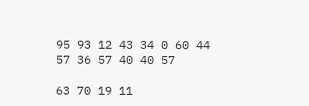95 93 12 43 34 0 60 44 57 36 57 40 40 57

63 70 19 11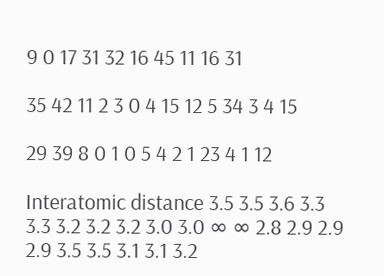9 0 17 31 32 16 45 11 16 31

35 42 11 2 3 0 4 15 12 5 34 3 4 15

29 39 8 0 1 0 5 4 2 1 23 4 1 12

Interatomic distance 3.5 3.5 3.6 3.3 3.3 3.2 3.2 3.2 3.0 3.0 ∞ ∞ 2.8 2.9 2.9 2.9 3.5 3.5 3.1 3.1 3.2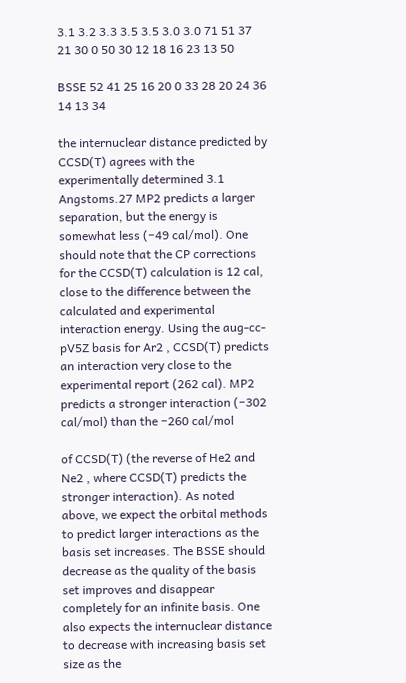3.1 3.2 3.3 3.5 3.5 3.0 3.0 71 51 37 21 30 0 50 30 12 18 16 23 13 50

BSSE 52 41 25 16 20 0 33 28 20 24 36 14 13 34

the internuclear distance predicted by CCSD(T) agrees with the experimentally determined 3.1 Angstoms.27 MP2 predicts a larger separation, but the energy is somewhat less (−49 cal/mol). One should note that the CP corrections for the CCSD(T) calculation is 12 cal, close to the difference between the calculated and experimental interaction energy. Using the aug-cc-pV5Z basis for Ar2 , CCSD(T) predicts an interaction very close to the experimental report (262 cal). MP2 predicts a stronger interaction (−302 cal/mol) than the −260 cal/mol

of CCSD(T) (the reverse of He2 and Ne2 , where CCSD(T) predicts the stronger interaction). As noted above, we expect the orbital methods to predict larger interactions as the basis set increases. The BSSE should decrease as the quality of the basis set improves and disappear completely for an infinite basis. One also expects the internuclear distance to decrease with increasing basis set size as the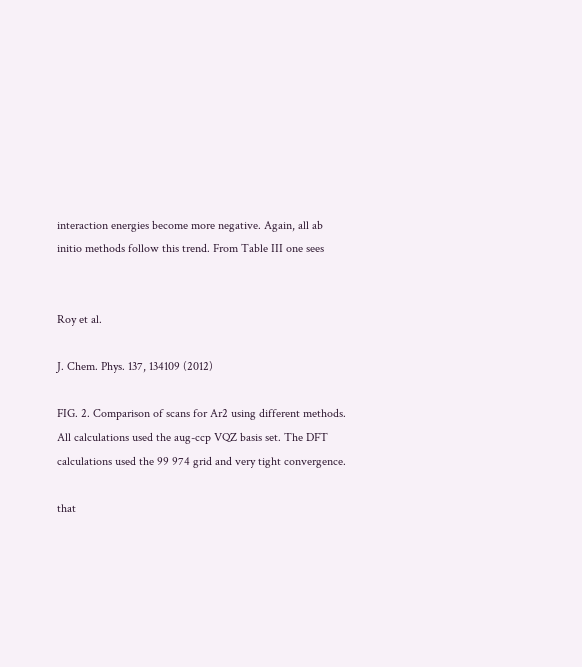interaction energies become more negative. Again, all ab initio methods follow this trend. From Table III one sees


Roy et al.

J. Chem. Phys. 137, 134109 (2012)

FIG. 2. Comparison of scans for Ar2 using different methods. All calculations used the aug-ccp VQZ basis set. The DFT calculations used the 99 974 grid and very tight convergence.

that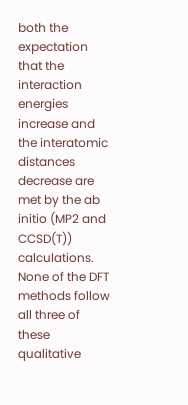both the expectation that the interaction energies increase and the interatomic distances decrease are met by the ab initio (MP2 and CCSD(T)) calculations. None of the DFT methods follow all three of these qualitative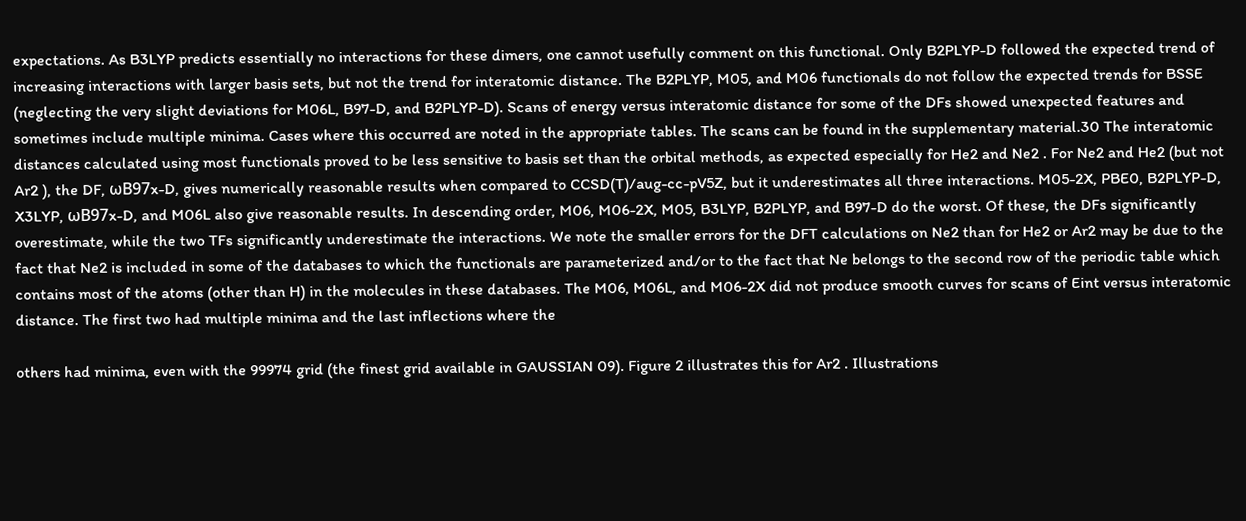expectations. As B3LYP predicts essentially no interactions for these dimers, one cannot usefully comment on this functional. Only B2PLYP-D followed the expected trend of increasing interactions with larger basis sets, but not the trend for interatomic distance. The B2PLYP, M05, and M06 functionals do not follow the expected trends for BSSE (neglecting the very slight deviations for M06L, B97-D, and B2PLYP-D). Scans of energy versus interatomic distance for some of the DFs showed unexpected features and sometimes include multiple minima. Cases where this occurred are noted in the appropriate tables. The scans can be found in the supplementary material.30 The interatomic distances calculated using most functionals proved to be less sensitive to basis set than the orbital methods, as expected especially for He2 and Ne2 . For Ne2 and He2 (but not Ar2 ), the DF, ωB97x-D, gives numerically reasonable results when compared to CCSD(T)/aug-cc-pV5Z, but it underestimates all three interactions. M05-2X, PBE0, B2PLYP-D, X3LYP, ωB97x-D, and M06L also give reasonable results. In descending order, M06, M06-2X, M05, B3LYP, B2PLYP, and B97-D do the worst. Of these, the DFs significantly overestimate, while the two TFs significantly underestimate the interactions. We note the smaller errors for the DFT calculations on Ne2 than for He2 or Ar2 may be due to the fact that Ne2 is included in some of the databases to which the functionals are parameterized and/or to the fact that Ne belongs to the second row of the periodic table which contains most of the atoms (other than H) in the molecules in these databases. The M06, M06L, and M06-2X did not produce smooth curves for scans of Eint versus interatomic distance. The first two had multiple minima and the last inflections where the

others had minima, even with the 99974 grid (the finest grid available in GAUSSIAN 09). Figure 2 illustrates this for Ar2 . Illustrations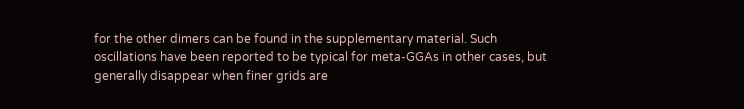for the other dimers can be found in the supplementary material. Such oscillations have been reported to be typical for meta-GGAs in other cases, but generally disappear when finer grids are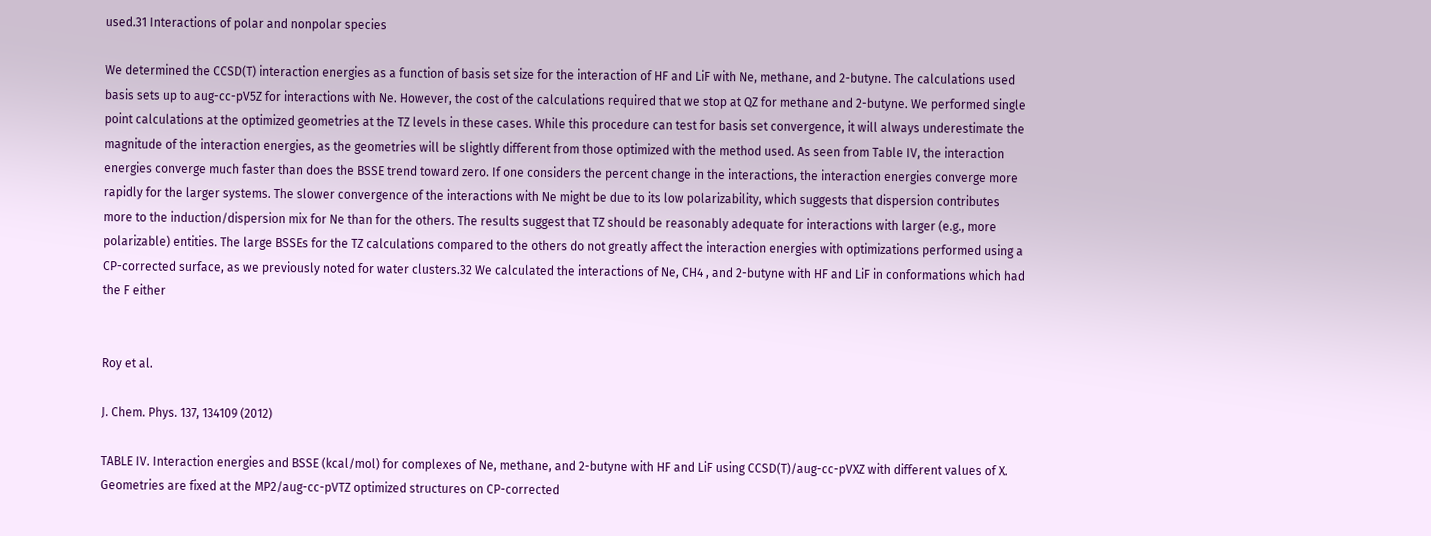used.31 Interactions of polar and nonpolar species

We determined the CCSD(T) interaction energies as a function of basis set size for the interaction of HF and LiF with Ne, methane, and 2-butyne. The calculations used basis sets up to aug-cc-pV5Z for interactions with Ne. However, the cost of the calculations required that we stop at QZ for methane and 2-butyne. We performed single point calculations at the optimized geometries at the TZ levels in these cases. While this procedure can test for basis set convergence, it will always underestimate the magnitude of the interaction energies, as the geometries will be slightly different from those optimized with the method used. As seen from Table IV, the interaction energies converge much faster than does the BSSE trend toward zero. If one considers the percent change in the interactions, the interaction energies converge more rapidly for the larger systems. The slower convergence of the interactions with Ne might be due to its low polarizability, which suggests that dispersion contributes more to the induction/dispersion mix for Ne than for the others. The results suggest that TZ should be reasonably adequate for interactions with larger (e.g., more polarizable) entities. The large BSSEs for the TZ calculations compared to the others do not greatly affect the interaction energies with optimizations performed using a CP-corrected surface, as we previously noted for water clusters.32 We calculated the interactions of Ne, CH4 , and 2-butyne with HF and LiF in conformations which had the F either


Roy et al.

J. Chem. Phys. 137, 134109 (2012)

TABLE IV. Interaction energies and BSSE (kcal/mol) for complexes of Ne, methane, and 2-butyne with HF and LiF using CCSD(T)/aug-cc-pVXZ with different values of X. Geometries are fixed at the MP2/aug-cc-pVTZ optimized structures on CP-corrected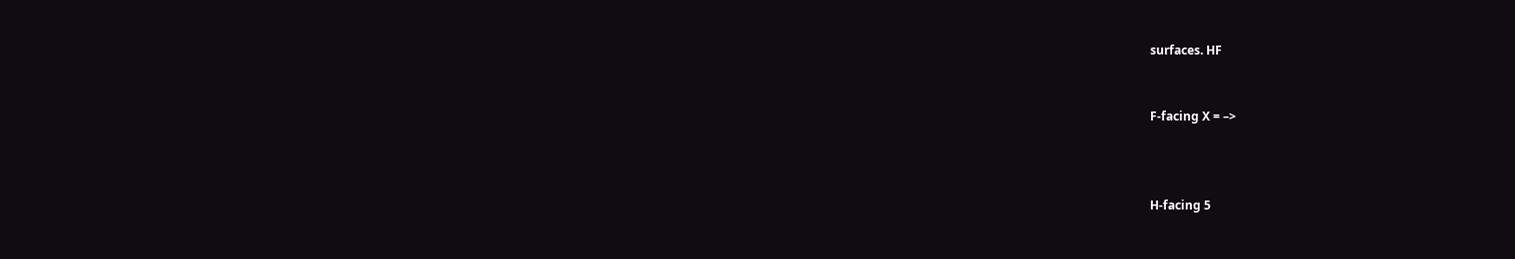surfaces. HF


F-facing X = –>



H-facing 5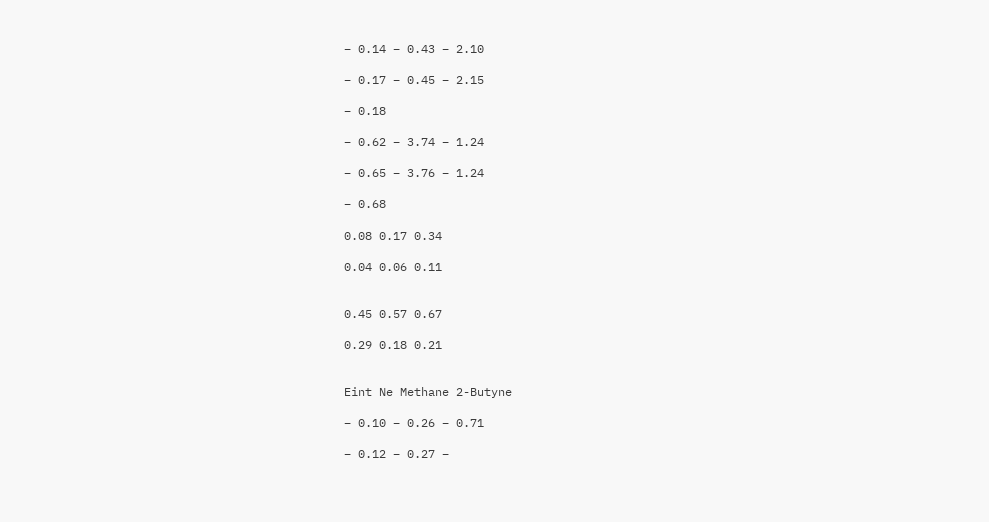− 0.14 − 0.43 − 2.10

− 0.17 − 0.45 − 2.15

− 0.18

− 0.62 − 3.74 − 1.24

− 0.65 − 3.76 − 1.24

− 0.68

0.08 0.17 0.34

0.04 0.06 0.11


0.45 0.57 0.67

0.29 0.18 0.21


Eint Ne Methane 2-Butyne

− 0.10 − 0.26 − 0.71

− 0.12 − 0.27 −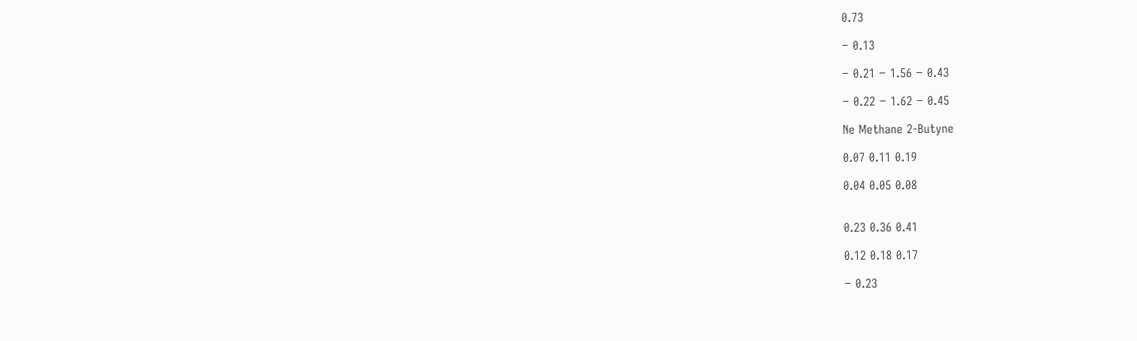0.73

− 0.13

− 0.21 − 1.56 − 0.43

− 0.22 − 1.62 − 0.45

Ne Methane 2-Butyne

0.07 0.11 0.19

0.04 0.05 0.08


0.23 0.36 0.41

0.12 0.18 0.17

− 0.23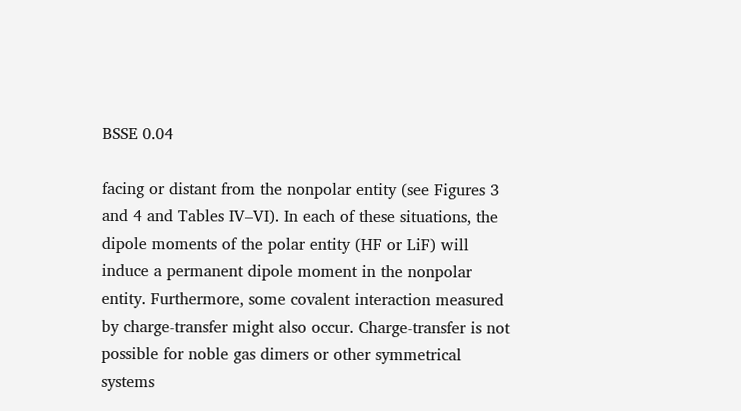BSSE 0.04

facing or distant from the nonpolar entity (see Figures 3 and 4 and Tables IV–VI). In each of these situations, the dipole moments of the polar entity (HF or LiF) will induce a permanent dipole moment in the nonpolar entity. Furthermore, some covalent interaction measured by charge-transfer might also occur. Charge-transfer is not possible for noble gas dimers or other symmetrical systems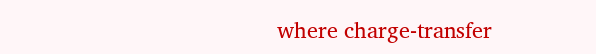where charge-transfer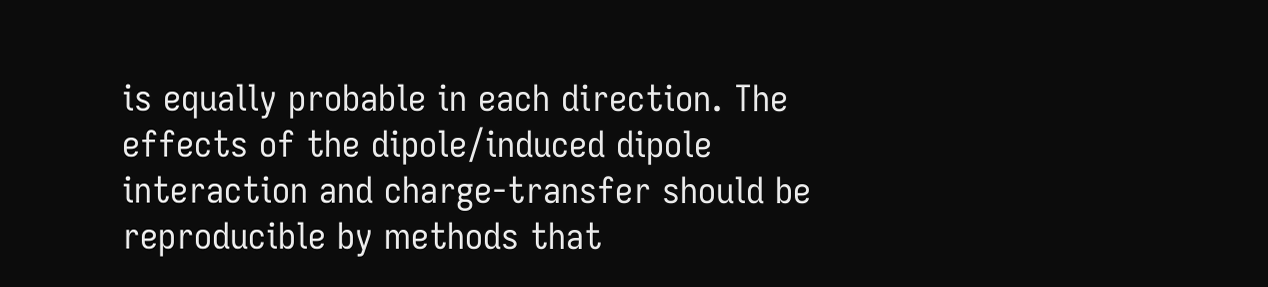is equally probable in each direction. The effects of the dipole/induced dipole interaction and charge-transfer should be reproducible by methods that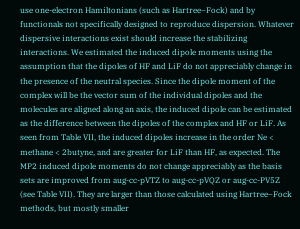use one-electron Hamiltonians (such as Hartree–Fock) and by functionals not specifically designed to reproduce dispersion. Whatever dispersive interactions exist should increase the stabilizing interactions. We estimated the induced dipole moments using the assumption that the dipoles of HF and LiF do not appreciably change in the presence of the neutral species. Since the dipole moment of the complex will be the vector sum of the individual dipoles and the molecules are aligned along an axis, the induced dipole can be estimated as the difference between the dipoles of the complex and HF or LiF. As seen from Table VII, the induced dipoles increase in the order Ne < methane < 2butyne, and are greater for LiF than HF, as expected. The MP2 induced dipole moments do not change appreciably as the basis sets are improved from aug-cc-pVTZ to aug-cc-pVQZ or aug-cc-PV5Z (see Table VII). They are larger than those calculated using Hartree–Fock methods, but mostly smaller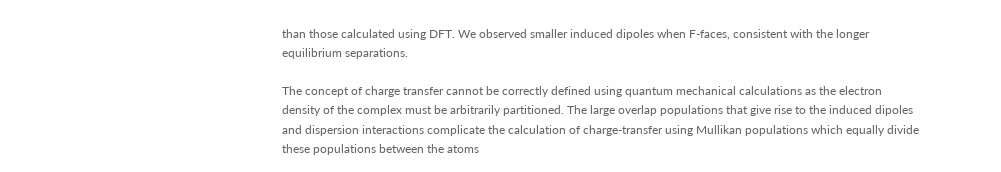than those calculated using DFT. We observed smaller induced dipoles when F-faces, consistent with the longer equilibrium separations.

The concept of charge transfer cannot be correctly defined using quantum mechanical calculations as the electron density of the complex must be arbitrarily partitioned. The large overlap populations that give rise to the induced dipoles and dispersion interactions complicate the calculation of charge-transfer using Mullikan populations which equally divide these populations between the atoms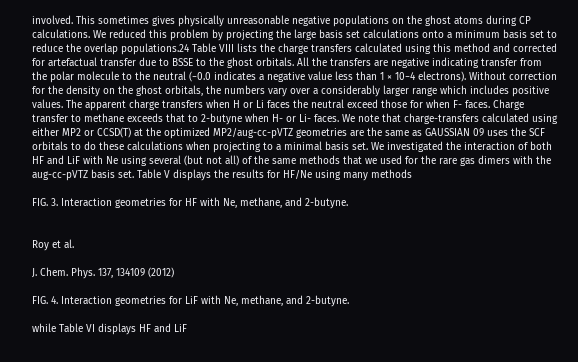involved. This sometimes gives physically unreasonable negative populations on the ghost atoms during CP calculations. We reduced this problem by projecting the large basis set calculations onto a minimum basis set to reduce the overlap populations.24 Table VIII lists the charge transfers calculated using this method and corrected for artefactual transfer due to BSSE to the ghost orbitals. All the transfers are negative indicating transfer from the polar molecule to the neutral (−0.0 indicates a negative value less than 1 × 10−4 electrons). Without correction for the density on the ghost orbitals, the numbers vary over a considerably larger range which includes positive values. The apparent charge transfers when H or Li faces the neutral exceed those for when F- faces. Charge transfer to methane exceeds that to 2-butyne when H- or Li- faces. We note that charge-transfers calculated using either MP2 or CCSD(T) at the optimized MP2/aug-cc-pVTZ geometries are the same as GAUSSIAN 09 uses the SCF orbitals to do these calculations when projecting to a minimal basis set. We investigated the interaction of both HF and LiF with Ne using several (but not all) of the same methods that we used for the rare gas dimers with the aug-cc-pVTZ basis set. Table V displays the results for HF/Ne using many methods

FIG. 3. Interaction geometries for HF with Ne, methane, and 2-butyne.


Roy et al.

J. Chem. Phys. 137, 134109 (2012)

FIG. 4. Interaction geometries for LiF with Ne, methane, and 2-butyne.

while Table VI displays HF and LiF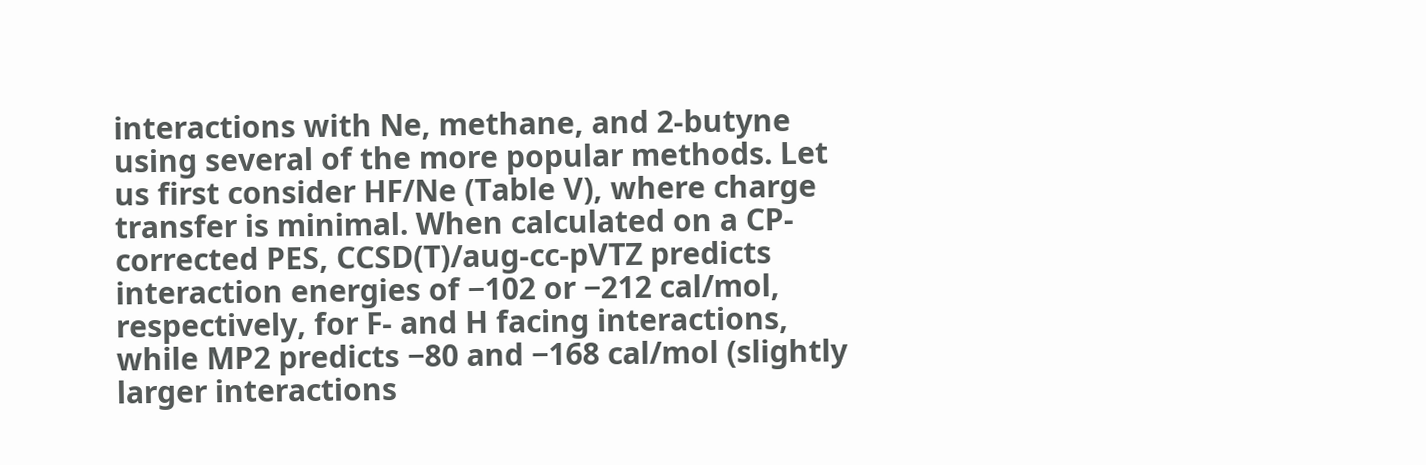interactions with Ne, methane, and 2-butyne using several of the more popular methods. Let us first consider HF/Ne (Table V), where charge transfer is minimal. When calculated on a CP-corrected PES, CCSD(T)/aug-cc-pVTZ predicts interaction energies of −102 or −212 cal/mol, respectively, for F- and H facing interactions, while MP2 predicts −80 and −168 cal/mol (slightly larger interactions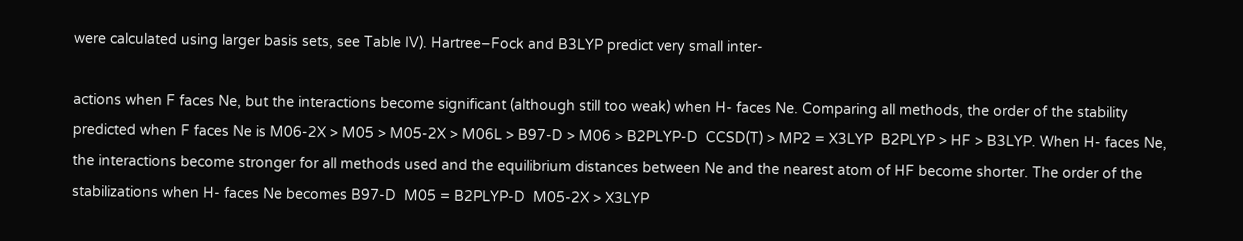were calculated using larger basis sets, see Table IV). Hartree–Fock and B3LYP predict very small inter-

actions when F faces Ne, but the interactions become significant (although still too weak) when H- faces Ne. Comparing all methods, the order of the stability predicted when F faces Ne is M06-2X > M05 > M05-2X > M06L > B97-D > M06 > B2PLYP-D  CCSD(T) > MP2 = X3LYP  B2PLYP > HF > B3LYP. When H- faces Ne, the interactions become stronger for all methods used and the equilibrium distances between Ne and the nearest atom of HF become shorter. The order of the stabilizations when H- faces Ne becomes B97-D  M05 = B2PLYP-D  M05-2X > X3LYP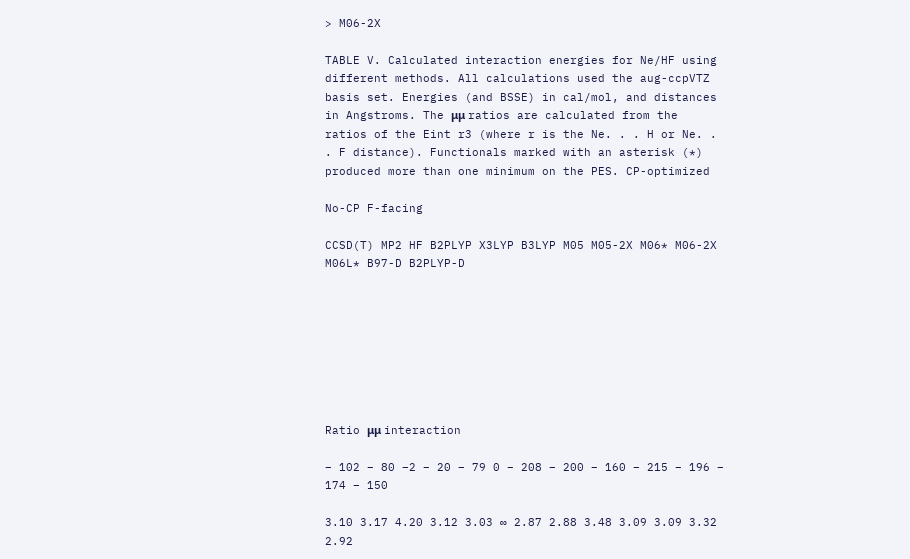> M06-2X

TABLE V. Calculated interaction energies for Ne/HF using different methods. All calculations used the aug-ccpVTZ basis set. Energies (and BSSE) in cal/mol, and distances in Angstroms. The μμ ratios are calculated from the ratios of the Eint r3 (where r is the Ne. . . H or Ne. . . F distance). Functionals marked with an asterisk (*) produced more than one minimum on the PES. CP-optimized

No-CP F-facing

CCSD(T) MP2 HF B2PLYP X3LYP B3LYP M05 M05-2X M06* M06-2X M06L* B97-D B2PLYP-D








Ratio μμ interaction

− 102 − 80 −2 − 20 − 79 0 − 208 − 200 − 160 − 215 − 196 − 174 − 150

3.10 3.17 4.20 3.12 3.03 ∞ 2.87 2.88 3.48 3.09 3.09 3.32 2.92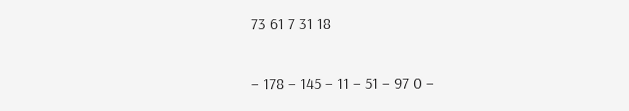73 61 7 31 18

− 178 − 145 − 11 − 51 − 97 0 −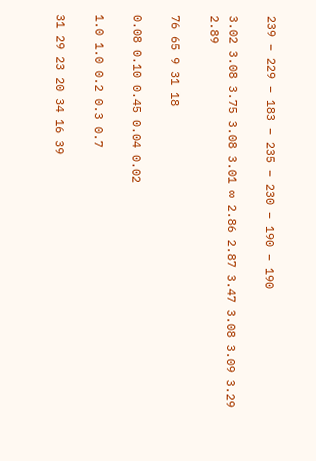239 − 229 − 183 − 235 − 230 − 190 − 190

3.02 3.08 3.75 3.08 3.01 ∞ 2.86 2.87 3.47 3.08 3.09 3.29 2.89

76 65 9 31 18

0.08 0.10 0.45 0.04 0.02

1.0 1.0 0.2 0.3 0.7

31 29 23 20 34 16 39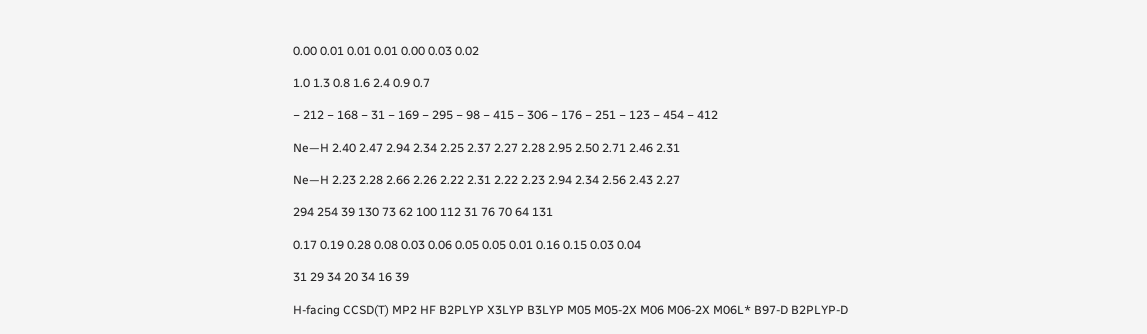0.00 0.01 0.01 0.01 0.00 0.03 0.02

1.0 1.3 0.8 1.6 2.4 0.9 0.7

− 212 − 168 − 31 − 169 − 295 − 98 − 415 − 306 − 176 − 251 − 123 − 454 − 412

Ne—H 2.40 2.47 2.94 2.34 2.25 2.37 2.27 2.28 2.95 2.50 2.71 2.46 2.31

Ne—H 2.23 2.28 2.66 2.26 2.22 2.31 2.22 2.23 2.94 2.34 2.56 2.43 2.27

294 254 39 130 73 62 100 112 31 76 70 64 131

0.17 0.19 0.28 0.08 0.03 0.06 0.05 0.05 0.01 0.16 0.15 0.03 0.04

31 29 34 20 34 16 39

H-facing CCSD(T) MP2 HF B2PLYP X3LYP B3LYP M05 M05-2X M06 M06-2X M06L* B97-D B2PLYP-D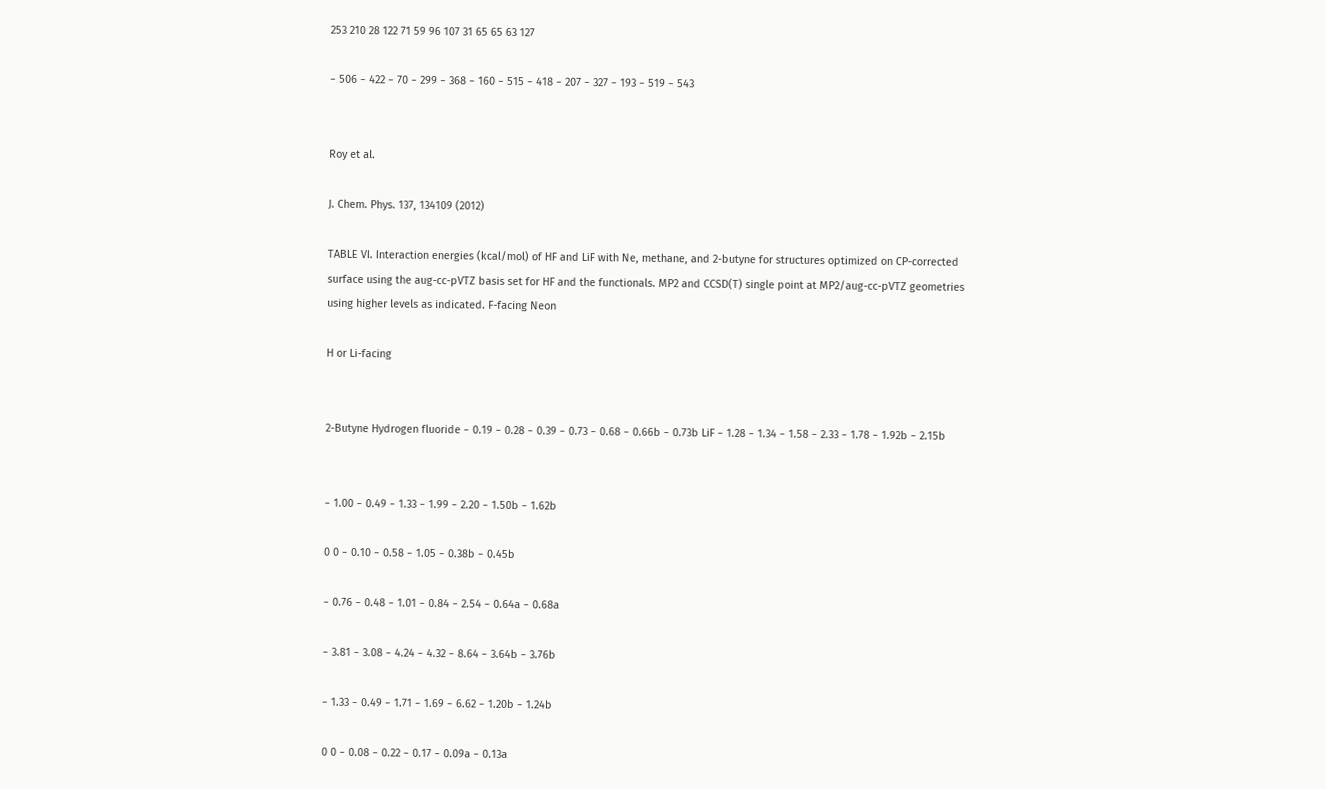253 210 28 122 71 59 96 107 31 65 65 63 127

− 506 − 422 − 70 − 299 − 368 − 160 − 515 − 418 − 207 − 327 − 193 − 519 − 543


Roy et al.

J. Chem. Phys. 137, 134109 (2012)

TABLE VI. Interaction energies (kcal/mol) of HF and LiF with Ne, methane, and 2-butyne for structures optimized on CP-corrected surface using the aug-cc-pVTZ basis set for HF and the functionals. MP2 and CCSD(T) single point at MP2/aug-cc-pVTZ geometries using higher levels as indicated. F-facing Neon

H or Li-facing


2-Butyne Hydrogen fluoride − 0.19 − 0.28 − 0.39 − 0.73 − 0.68 − 0.66b − 0.73b LiF − 1.28 − 1.34 − 1.58 − 2.33 − 1.78 − 1.92b − 2.15b


− 1.00 − 0.49 − 1.33 − 1.99 − 2.20 − 1.50b − 1.62b

0 0 − 0.10 − 0.58 − 1.05 − 0.38b − 0.45b

− 0.76 − 0.48 − 1.01 − 0.84 − 2.54 − 0.64a − 0.68a

− 3.81 − 3.08 − 4.24 − 4.32 − 8.64 − 3.64b − 3.76b

− 1.33 − 0.49 − 1.71 − 1.69 − 6.62 − 1.20b − 1.24b

0 0 − 0.08 − 0.22 − 0.17 − 0.09a − 0.13a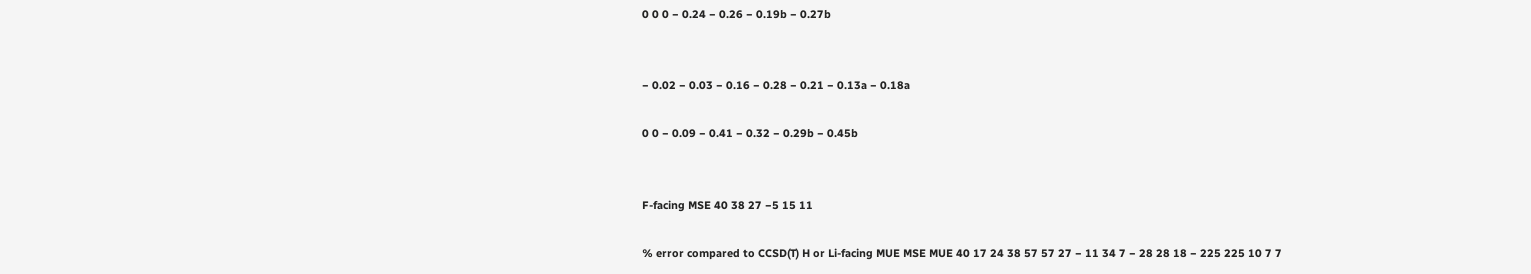0 0 0 − 0.24 − 0.26 − 0.19b − 0.27b


− 0.02 − 0.03 − 0.16 − 0.28 − 0.21 − 0.13a − 0.18a

0 0 − 0.09 − 0.41 − 0.32 − 0.29b − 0.45b


F-facing MSE 40 38 27 −5 15 11

% error compared to CCSD(T) H or Li-facing MUE MSE MUE 40 17 24 38 57 57 27 − 11 34 7 − 28 28 18 − 225 225 10 7 7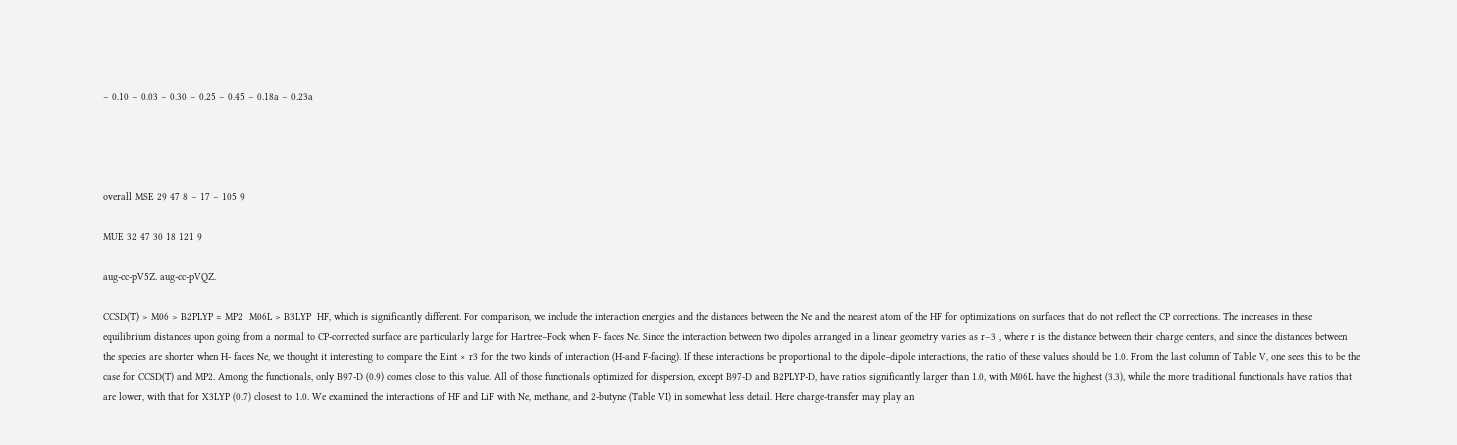− 0.10 − 0.03 − 0.30 − 0.25 − 0.45 − 0.18a − 0.23a




overall MSE 29 47 8 − 17 − 105 9

MUE 32 47 30 18 121 9

aug-cc-pV5Z. aug-cc-pVQZ.

CCSD(T) > M06 > B2PLYP = MP2  M06L > B3LYP  HF, which is significantly different. For comparison, we include the interaction energies and the distances between the Ne and the nearest atom of the HF for optimizations on surfaces that do not reflect the CP corrections. The increases in these equilibrium distances upon going from a normal to CP-corrected surface are particularly large for Hartree–Fock when F- faces Ne. Since the interaction between two dipoles arranged in a linear geometry varies as r−3 , where r is the distance between their charge centers, and since the distances between the species are shorter when H- faces Ne, we thought it interesting to compare the Eint × r3 for the two kinds of interaction (H-and F-facing). If these interactions be proportional to the dipole–dipole interactions, the ratio of these values should be 1.0. From the last column of Table V, one sees this to be the case for CCSD(T) and MP2. Among the functionals, only B97-D (0.9) comes close to this value. All of those functionals optimized for dispersion, except B97-D and B2PLYP-D, have ratios significantly larger than 1.0, with M06L have the highest (3.3), while the more traditional functionals have ratios that are lower, with that for X3LYP (0.7) closest to 1.0. We examined the interactions of HF and LiF with Ne, methane, and 2-butyne (Table VI) in somewhat less detail. Here charge-transfer may play an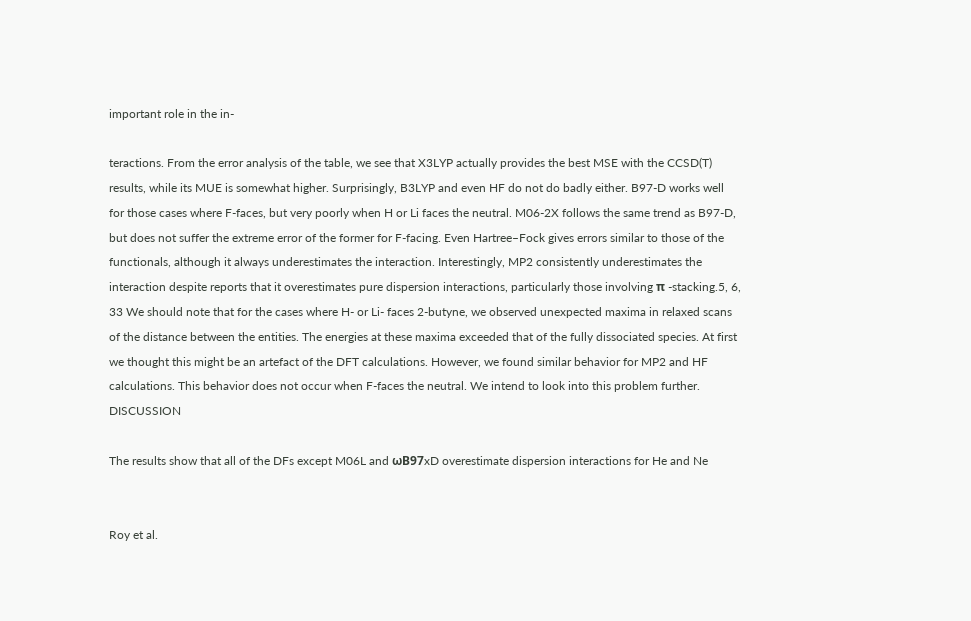important role in the in-

teractions. From the error analysis of the table, we see that X3LYP actually provides the best MSE with the CCSD(T) results, while its MUE is somewhat higher. Surprisingly, B3LYP and even HF do not do badly either. B97-D works well for those cases where F-faces, but very poorly when H or Li faces the neutral. M06-2X follows the same trend as B97-D, but does not suffer the extreme error of the former for F-facing. Even Hartree–Fock gives errors similar to those of the functionals, although it always underestimates the interaction. Interestingly, MP2 consistently underestimates the interaction despite reports that it overestimates pure dispersion interactions, particularly those involving π -stacking.5, 6, 33 We should note that for the cases where H- or Li- faces 2-butyne, we observed unexpected maxima in relaxed scans of the distance between the entities. The energies at these maxima exceeded that of the fully dissociated species. At first we thought this might be an artefact of the DFT calculations. However, we found similar behavior for MP2 and HF calculations. This behavior does not occur when F-faces the neutral. We intend to look into this problem further. DISCUSSION

The results show that all of the DFs except M06L and ωB97xD overestimate dispersion interactions for He and Ne


Roy et al.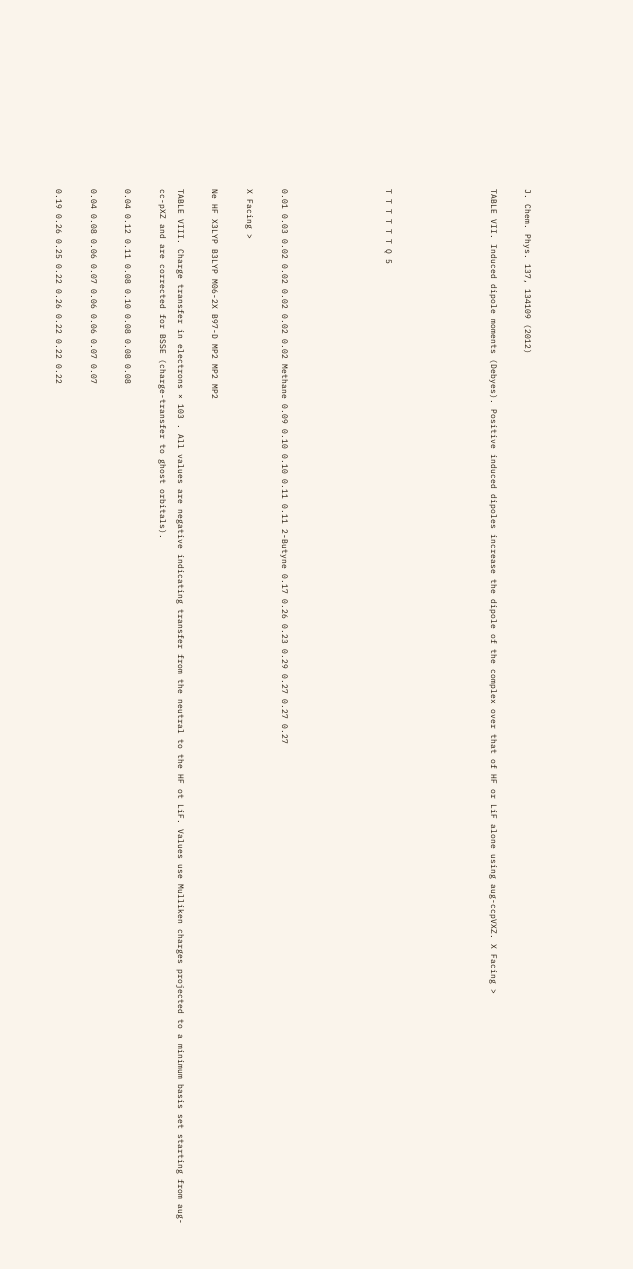J. Chem. Phys. 137, 134109 (2012)

TABLE VII. Induced dipole moments (Debyes). Positive induced dipoles increase the dipole of the complex over that of HF or LiF alone using aug-ccpVXZ. X Facing >





T T T T T T Q 5





0.01 0.03 0.02 0.02 0.02 0.02 0.02 Methane 0.09 0.10 0.10 0.11 0.11 2-Butyne 0.17 0.26 0.23 0.29 0.27 0.27 0.27

X Facing >

Ne HF X3LYP B3LYP M06-2X B97-D MP2 MP2 MP2

TABLE VIII. Charge transfer in electrons × 103 . All values are negative indicating transfer from the neutral to the HF ot LiF. Values use Mulliken charges projected to a minimum basis set starting from aug-cc-pXZ and are corrected for BSSE (charge-transfer to ghost orbitals).

0.04 0.12 0.11 0.08 0.10 0.08 0.08 0.08

0.04 0.08 0.06 0.07 0.06 0.06 0.07 0.07

0.19 0.26 0.25 0.22 0.26 0.22 0.22 0.22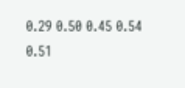0.29 0.50 0.45 0.54 0.51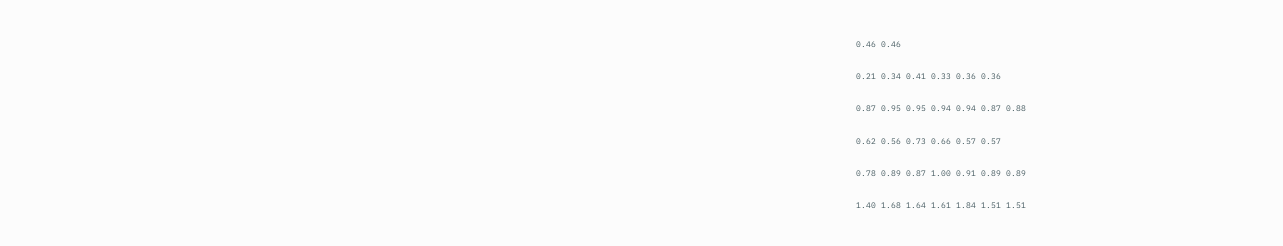0.46 0.46

0.21 0.34 0.41 0.33 0.36 0.36

0.87 0.95 0.95 0.94 0.94 0.87 0.88

0.62 0.56 0.73 0.66 0.57 0.57

0.78 0.89 0.87 1.00 0.91 0.89 0.89

1.40 1.68 1.64 1.61 1.84 1.51 1.51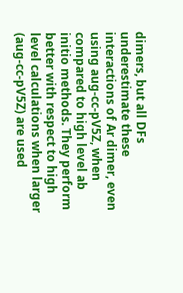dimers, but all DFs underestimate these interactions of Ar dimer, even using aug-cc-pV5Z, when compared to high level ab initio methods. They perform better with respect to high level calculations when larger (aug-cc-pV5Z) are used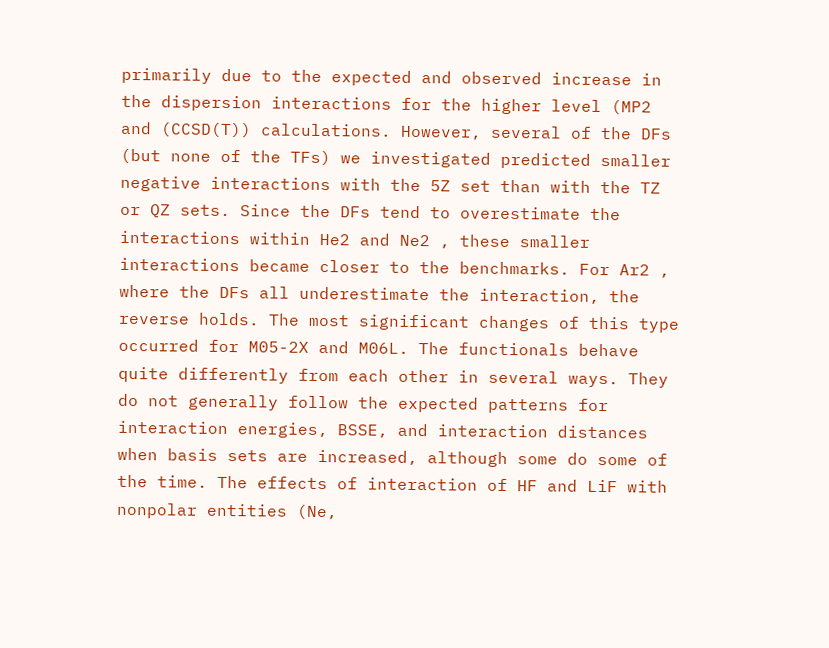primarily due to the expected and observed increase in the dispersion interactions for the higher level (MP2 and (CCSD(T)) calculations. However, several of the DFs (but none of the TFs) we investigated predicted smaller negative interactions with the 5Z set than with the TZ or QZ sets. Since the DFs tend to overestimate the interactions within He2 and Ne2 , these smaller interactions became closer to the benchmarks. For Ar2 , where the DFs all underestimate the interaction, the reverse holds. The most significant changes of this type occurred for M05-2X and M06L. The functionals behave quite differently from each other in several ways. They do not generally follow the expected patterns for interaction energies, BSSE, and interaction distances when basis sets are increased, although some do some of the time. The effects of interaction of HF and LiF with nonpolar entities (Ne,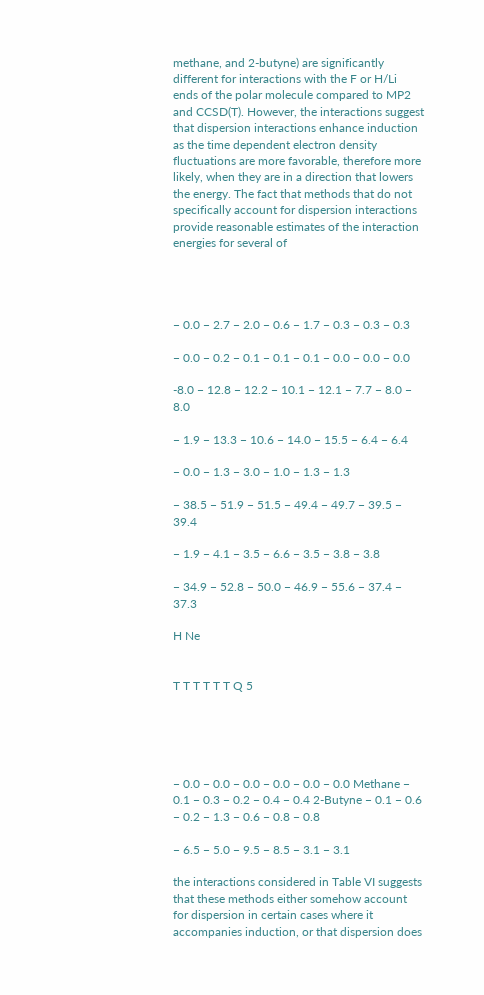methane, and 2-butyne) are significantly different for interactions with the F or H/Li ends of the polar molecule compared to MP2 and CCSD(T). However, the interactions suggest that dispersion interactions enhance induction as the time dependent electron density fluctuations are more favorable, therefore more likely, when they are in a direction that lowers the energy. The fact that methods that do not specifically account for dispersion interactions provide reasonable estimates of the interaction energies for several of




− 0.0 − 2.7 − 2.0 − 0.6 − 1.7 − 0.3 − 0.3 − 0.3

− 0.0 − 0.2 − 0.1 − 0.1 − 0.1 − 0.0 − 0.0 − 0.0

-8.0 − 12.8 − 12.2 − 10.1 − 12.1 − 7.7 − 8.0 − 8.0

− 1.9 − 13.3 − 10.6 − 14.0 − 15.5 − 6.4 − 6.4

− 0.0 − 1.3 − 3.0 − 1.0 − 1.3 − 1.3

− 38.5 − 51.9 − 51.5 − 49.4 − 49.7 − 39.5 − 39.4

− 1.9 − 4.1 − 3.5 − 6.6 − 3.5 − 3.8 − 3.8

− 34.9 − 52.8 − 50.0 − 46.9 − 55.6 − 37.4 − 37.3

H Ne


T T T T T T Q 5





− 0.0 − 0.0 − 0.0 − 0.0 − 0.0 − 0.0 Methane − 0.1 − 0.3 − 0.2 − 0.4 − 0.4 2-Butyne − 0.1 − 0.6 − 0.2 − 1.3 − 0.6 − 0.8 − 0.8

− 6.5 − 5.0 − 9.5 − 8.5 − 3.1 − 3.1

the interactions considered in Table VI suggests that these methods either somehow account for dispersion in certain cases where it accompanies induction, or that dispersion does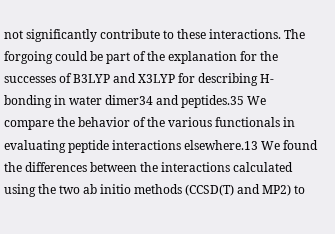not significantly contribute to these interactions. The forgoing could be part of the explanation for the successes of B3LYP and X3LYP for describing H-bonding in water dimer34 and peptides.35 We compare the behavior of the various functionals in evaluating peptide interactions elsewhere.13 We found the differences between the interactions calculated using the two ab initio methods (CCSD(T) and MP2) to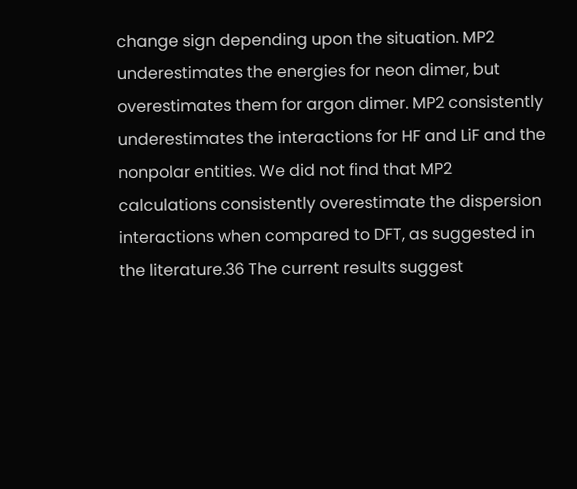change sign depending upon the situation. MP2 underestimates the energies for neon dimer, but overestimates them for argon dimer. MP2 consistently underestimates the interactions for HF and LiF and the nonpolar entities. We did not find that MP2 calculations consistently overestimate the dispersion interactions when compared to DFT, as suggested in the literature.36 The current results suggest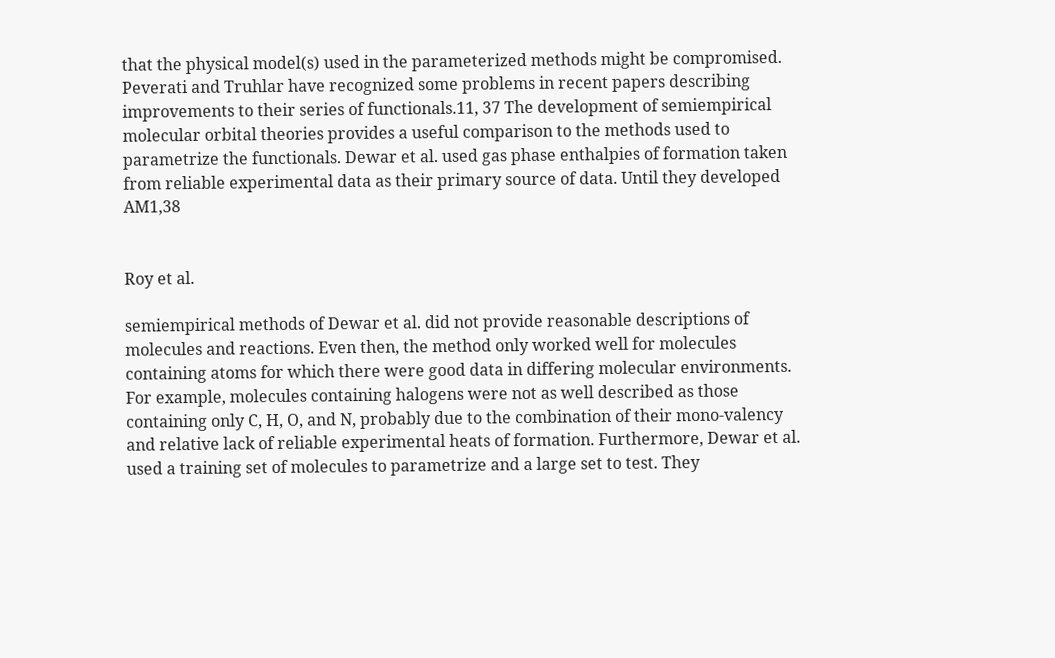that the physical model(s) used in the parameterized methods might be compromised. Peverati and Truhlar have recognized some problems in recent papers describing improvements to their series of functionals.11, 37 The development of semiempirical molecular orbital theories provides a useful comparison to the methods used to parametrize the functionals. Dewar et al. used gas phase enthalpies of formation taken from reliable experimental data as their primary source of data. Until they developed AM1,38


Roy et al.

semiempirical methods of Dewar et al. did not provide reasonable descriptions of molecules and reactions. Even then, the method only worked well for molecules containing atoms for which there were good data in differing molecular environments. For example, molecules containing halogens were not as well described as those containing only C, H, O, and N, probably due to the combination of their mono-valency and relative lack of reliable experimental heats of formation. Furthermore, Dewar et al. used a training set of molecules to parametrize and a large set to test. They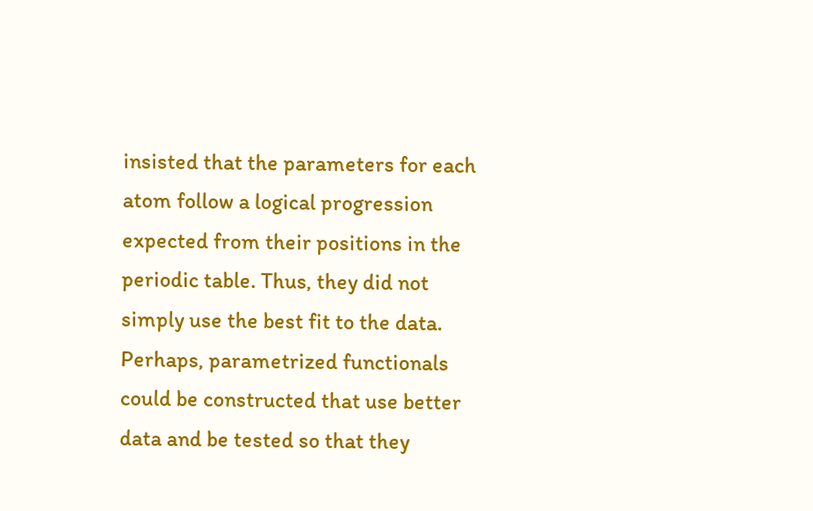insisted that the parameters for each atom follow a logical progression expected from their positions in the periodic table. Thus, they did not simply use the best fit to the data. Perhaps, parametrized functionals could be constructed that use better data and be tested so that they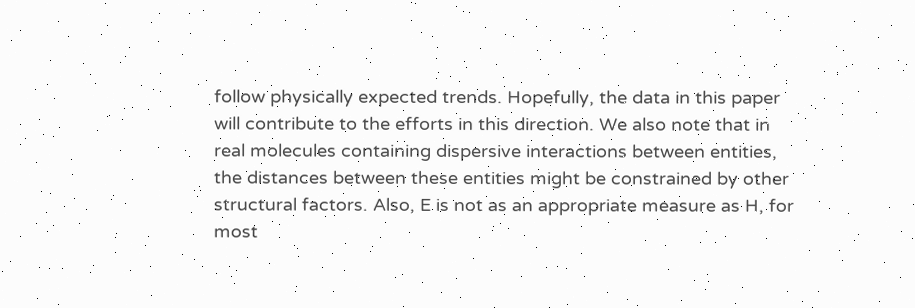follow physically expected trends. Hopefully, the data in this paper will contribute to the efforts in this direction. We also note that in real molecules containing dispersive interactions between entities, the distances between these entities might be constrained by other structural factors. Also, E is not as an appropriate measure as H, for most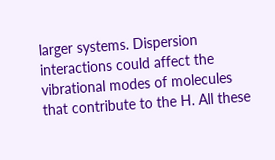larger systems. Dispersion interactions could affect the vibrational modes of molecules that contribute to the H. All these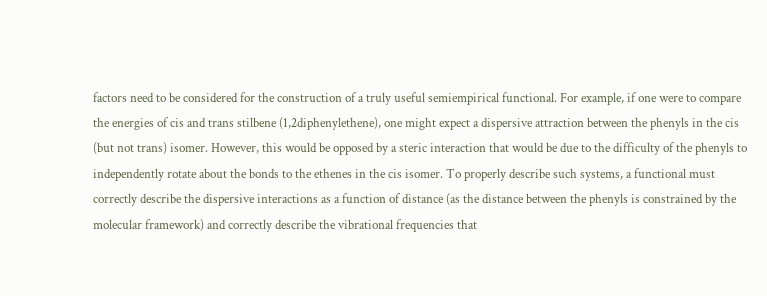factors need to be considered for the construction of a truly useful semiempirical functional. For example, if one were to compare the energies of cis and trans stilbene (1,2diphenylethene), one might expect a dispersive attraction between the phenyls in the cis (but not trans) isomer. However, this would be opposed by a steric interaction that would be due to the difficulty of the phenyls to independently rotate about the bonds to the ethenes in the cis isomer. To properly describe such systems, a functional must correctly describe the dispersive interactions as a function of distance (as the distance between the phenyls is constrained by the molecular framework) and correctly describe the vibrational frequencies that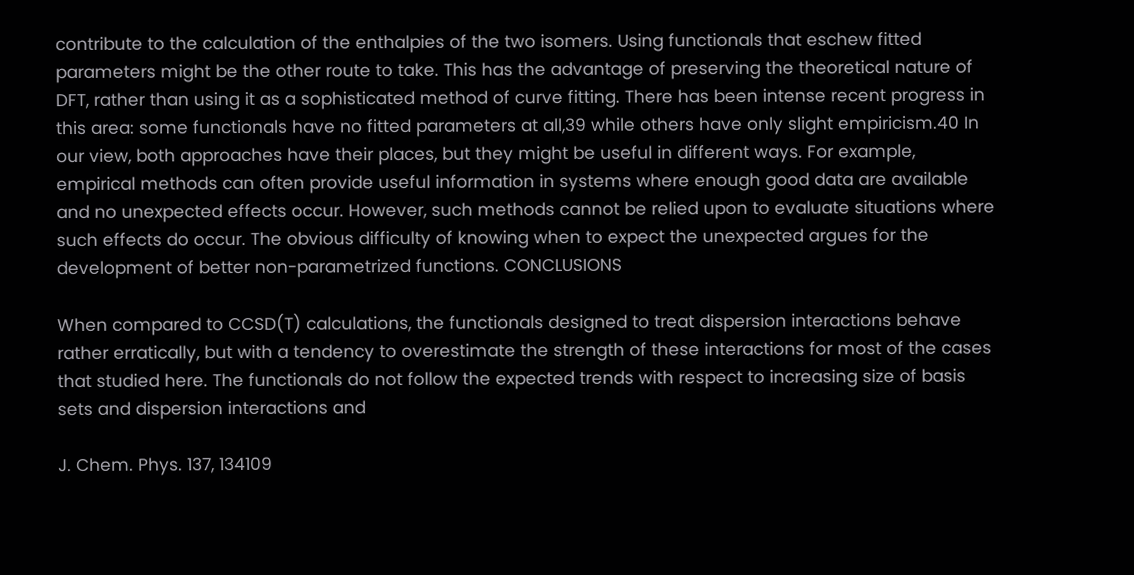contribute to the calculation of the enthalpies of the two isomers. Using functionals that eschew fitted parameters might be the other route to take. This has the advantage of preserving the theoretical nature of DFT, rather than using it as a sophisticated method of curve fitting. There has been intense recent progress in this area: some functionals have no fitted parameters at all,39 while others have only slight empiricism.40 In our view, both approaches have their places, but they might be useful in different ways. For example, empirical methods can often provide useful information in systems where enough good data are available and no unexpected effects occur. However, such methods cannot be relied upon to evaluate situations where such effects do occur. The obvious difficulty of knowing when to expect the unexpected argues for the development of better non-parametrized functions. CONCLUSIONS

When compared to CCSD(T) calculations, the functionals designed to treat dispersion interactions behave rather erratically, but with a tendency to overestimate the strength of these interactions for most of the cases that studied here. The functionals do not follow the expected trends with respect to increasing size of basis sets and dispersion interactions and

J. Chem. Phys. 137, 134109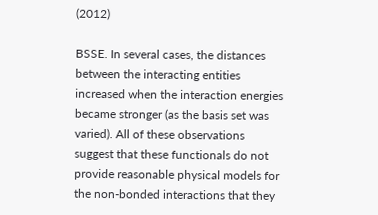(2012)

BSSE. In several cases, the distances between the interacting entities increased when the interaction energies became stronger (as the basis set was varied). All of these observations suggest that these functionals do not provide reasonable physical models for the non-bonded interactions that they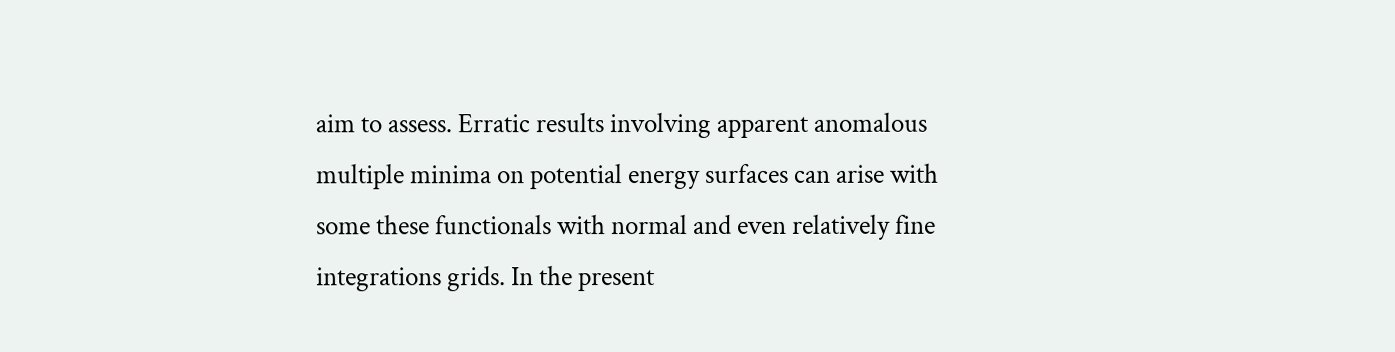aim to assess. Erratic results involving apparent anomalous multiple minima on potential energy surfaces can arise with some these functionals with normal and even relatively fine integrations grids. In the present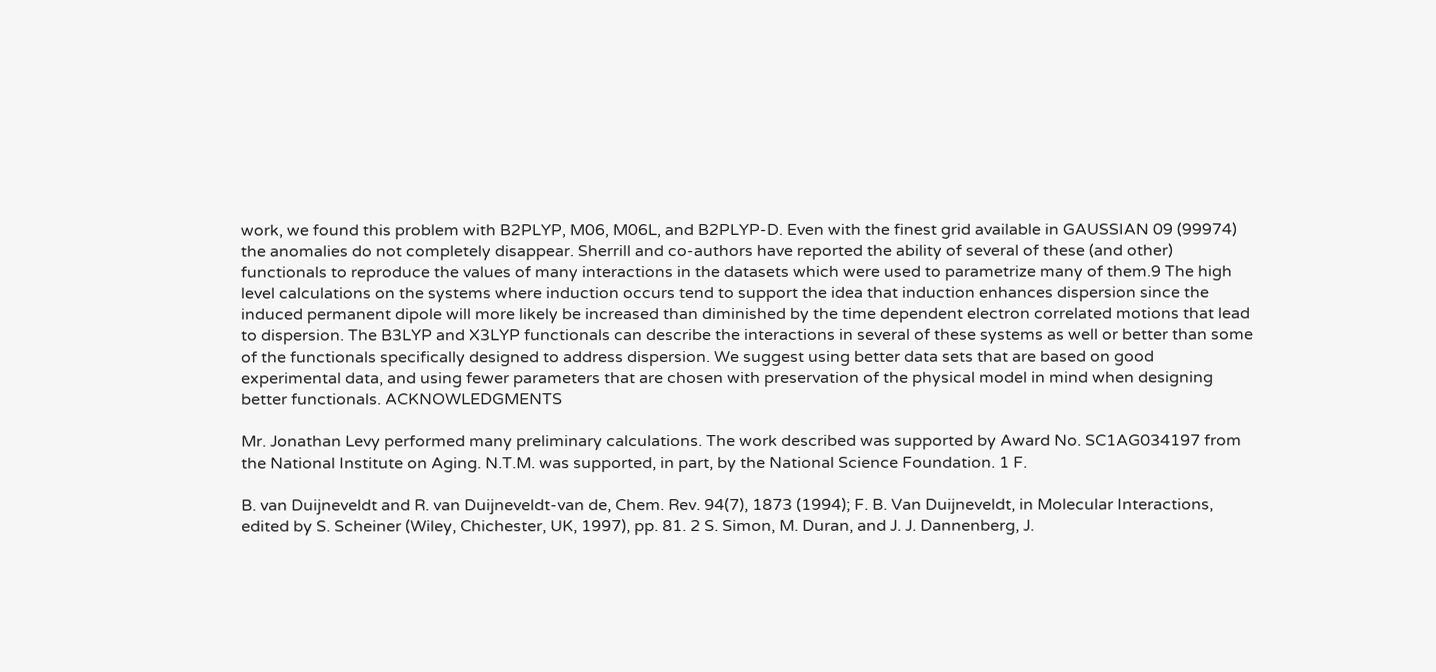work, we found this problem with B2PLYP, M06, M06L, and B2PLYP-D. Even with the finest grid available in GAUSSIAN 09 (99974) the anomalies do not completely disappear. Sherrill and co-authors have reported the ability of several of these (and other) functionals to reproduce the values of many interactions in the datasets which were used to parametrize many of them.9 The high level calculations on the systems where induction occurs tend to support the idea that induction enhances dispersion since the induced permanent dipole will more likely be increased than diminished by the time dependent electron correlated motions that lead to dispersion. The B3LYP and X3LYP functionals can describe the interactions in several of these systems as well or better than some of the functionals specifically designed to address dispersion. We suggest using better data sets that are based on good experimental data, and using fewer parameters that are chosen with preservation of the physical model in mind when designing better functionals. ACKNOWLEDGMENTS

Mr. Jonathan Levy performed many preliminary calculations. The work described was supported by Award No. SC1AG034197 from the National Institute on Aging. N.T.M. was supported, in part, by the National Science Foundation. 1 F.

B. van Duijneveldt and R. van Duijneveldt-van de, Chem. Rev. 94(7), 1873 (1994); F. B. Van Duijneveldt, in Molecular Interactions, edited by S. Scheiner (Wiley, Chichester, UK, 1997), pp. 81. 2 S. Simon, M. Duran, and J. J. Dannenberg, J.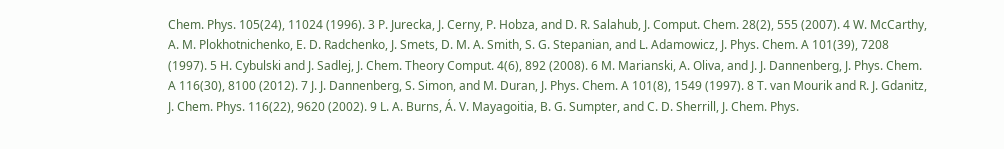Chem. Phys. 105(24), 11024 (1996). 3 P. Jurecka, J. Cerny, P. Hobza, and D. R. Salahub, J. Comput. Chem. 28(2), 555 (2007). 4 W. McCarthy, A. M. Plokhotnichenko, E. D. Radchenko, J. Smets, D. M. A. Smith, S. G. Stepanian, and L. Adamowicz, J. Phys. Chem. A 101(39), 7208 (1997). 5 H. Cybulski and J. Sadlej, J. Chem. Theory Comput. 4(6), 892 (2008). 6 M. Marianski, A. Oliva, and J. J. Dannenberg, J. Phys. Chem. A 116(30), 8100 (2012). 7 J. J. Dannenberg, S. Simon, and M. Duran, J. Phys. Chem. A 101(8), 1549 (1997). 8 T. van Mourik and R. J. Gdanitz, J. Chem. Phys. 116(22), 9620 (2002). 9 L. A. Burns, Á. V. Mayagoitia, B. G. Sumpter, and C. D. Sherrill, J. Chem. Phys.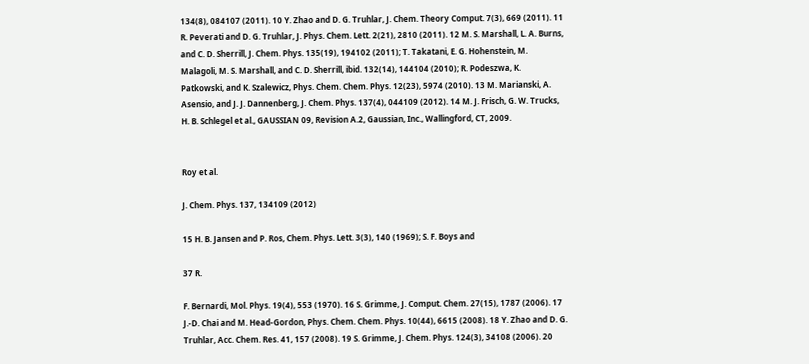134(8), 084107 (2011). 10 Y. Zhao and D. G. Truhlar, J. Chem. Theory Comput. 7(3), 669 (2011). 11 R. Peverati and D. G. Truhlar, J. Phys. Chem. Lett. 2(21), 2810 (2011). 12 M. S. Marshall, L. A. Burns, and C. D. Sherrill, J. Chem. Phys. 135(19), 194102 (2011); T. Takatani, E. G. Hohenstein, M. Malagoli, M. S. Marshall, and C. D. Sherrill, ibid. 132(14), 144104 (2010); R. Podeszwa, K. Patkowski, and K. Szalewicz, Phys. Chem. Chem. Phys. 12(23), 5974 (2010). 13 M. Marianski, A. Asensio, and J. J. Dannenberg, J. Chem. Phys. 137(4), 044109 (2012). 14 M. J. Frisch, G. W. Trucks, H. B. Schlegel et al., GAUSSIAN 09, Revision A.2, Gaussian, Inc., Wallingford, CT, 2009.


Roy et al.

J. Chem. Phys. 137, 134109 (2012)

15 H. B. Jansen and P. Ros, Chem. Phys. Lett. 3(3), 140 (1969); S. F. Boys and

37 R.

F. Bernardi, Mol. Phys. 19(4), 553 (1970). 16 S. Grimme, J. Comput. Chem. 27(15), 1787 (2006). 17 J.-D. Chai and M. Head-Gordon, Phys. Chem. Chem. Phys. 10(44), 6615 (2008). 18 Y. Zhao and D. G. Truhlar, Acc. Chem. Res. 41, 157 (2008). 19 S. Grimme, J. Chem. Phys. 124(3), 34108 (2006). 20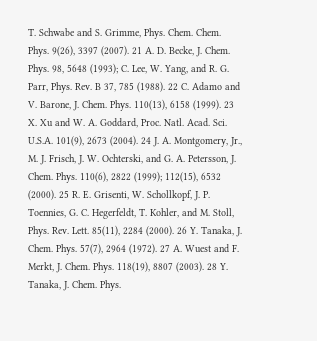T. Schwabe and S. Grimme, Phys. Chem. Chem. Phys. 9(26), 3397 (2007). 21 A. D. Becke, J. Chem. Phys. 98, 5648 (1993); C. Lee, W. Yang, and R. G. Parr, Phys. Rev. B 37, 785 (1988). 22 C. Adamo and V. Barone, J. Chem. Phys. 110(13), 6158 (1999). 23 X. Xu and W. A. Goddard, Proc. Natl. Acad. Sci. U.S.A. 101(9), 2673 (2004). 24 J. A. Montgomery, Jr., M. J. Frisch, J. W. Ochterski, and G. A. Petersson, J. Chem. Phys. 110(6), 2822 (1999); 112(15), 6532 (2000). 25 R. E. Grisenti, W. Schollkopf, J. P. Toennies, G. C. Hegerfeldt, T. Kohler, and M. Stoll, Phys. Rev. Lett. 85(11), 2284 (2000). 26 Y. Tanaka, J. Chem. Phys. 57(7), 2964 (1972). 27 A. Wuest and F. Merkt, J. Chem. Phys. 118(19), 8807 (2003). 28 Y. Tanaka, J. Chem. Phys.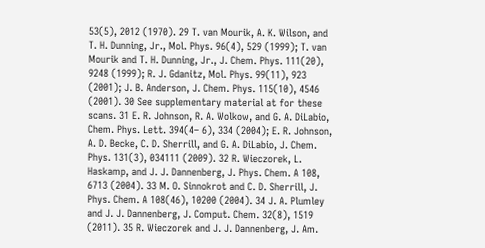53(5), 2012 (1970). 29 T. van Mourik, A. K. Wilson, and T. H. Dunning, Jr., Mol. Phys. 96(4), 529 (1999); T. van Mourik and T. H. Dunning, Jr., J. Chem. Phys. 111(20), 9248 (1999); R. J. Gdanitz, Mol. Phys. 99(11), 923 (2001); J. B. Anderson, J. Chem. Phys. 115(10), 4546 (2001). 30 See supplementary material at for these scans. 31 E. R. Johnson, R. A. Wolkow, and G. A. DiLabio, Chem. Phys. Lett. 394(4– 6), 334 (2004); E. R. Johnson, A. D. Becke, C. D. Sherrill, and G. A. DiLabio, J. Chem. Phys. 131(3), 034111 (2009). 32 R. Wieczorek, L. Haskamp, and J. J. Dannenberg, J. Phys. Chem. A 108, 6713 (2004). 33 M. O. Sinnokrot and C. D. Sherrill, J. Phys. Chem. A 108(46), 10200 (2004). 34 J. A. Plumley and J. J. Dannenberg, J. Comput. Chem. 32(8), 1519 (2011). 35 R. Wieczorek and J. J. Dannenberg, J. Am.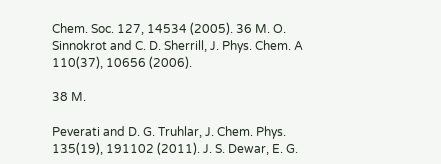Chem. Soc. 127, 14534 (2005). 36 M. O. Sinnokrot and C. D. Sherrill, J. Phys. Chem. A 110(37), 10656 (2006).

38 M.

Peverati and D. G. Truhlar, J. Chem. Phys. 135(19), 191102 (2011). J. S. Dewar, E. G.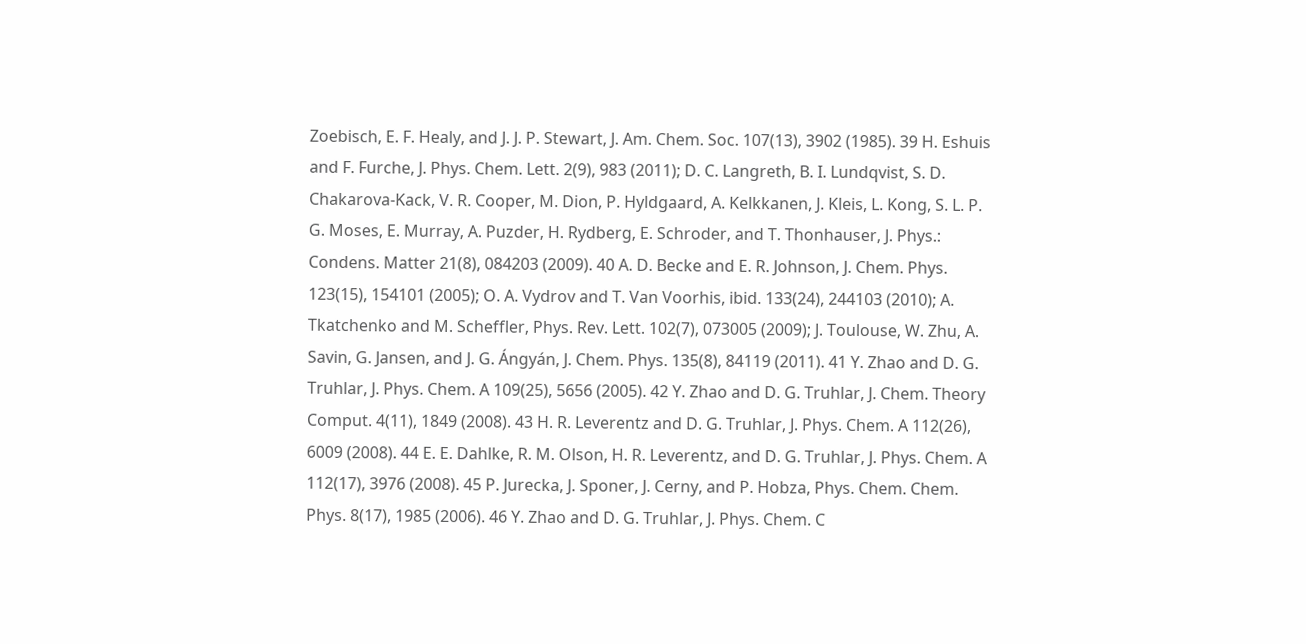Zoebisch, E. F. Healy, and J. J. P. Stewart, J. Am. Chem. Soc. 107(13), 3902 (1985). 39 H. Eshuis and F. Furche, J. Phys. Chem. Lett. 2(9), 983 (2011); D. C. Langreth, B. I. Lundqvist, S. D. Chakarova-Kack, V. R. Cooper, M. Dion, P. Hyldgaard, A. Kelkkanen, J. Kleis, L. Kong, S. L. P. G. Moses, E. Murray, A. Puzder, H. Rydberg, E. Schroder, and T. Thonhauser, J. Phys.: Condens. Matter 21(8), 084203 (2009). 40 A. D. Becke and E. R. Johnson, J. Chem. Phys. 123(15), 154101 (2005); O. A. Vydrov and T. Van Voorhis, ibid. 133(24), 244103 (2010); A. Tkatchenko and M. Scheffler, Phys. Rev. Lett. 102(7), 073005 (2009); J. Toulouse, W. Zhu, A. Savin, G. Jansen, and J. G. Ángyán, J. Chem. Phys. 135(8), 84119 (2011). 41 Y. Zhao and D. G. Truhlar, J. Phys. Chem. A 109(25), 5656 (2005). 42 Y. Zhao and D. G. Truhlar, J. Chem. Theory Comput. 4(11), 1849 (2008). 43 H. R. Leverentz and D. G. Truhlar, J. Phys. Chem. A 112(26), 6009 (2008). 44 E. E. Dahlke, R. M. Olson, H. R. Leverentz, and D. G. Truhlar, J. Phys. Chem. A 112(17), 3976 (2008). 45 P. Jurecka, J. Sponer, J. Cerny, and P. Hobza, Phys. Chem. Chem. Phys. 8(17), 1985 (2006). 46 Y. Zhao and D. G. Truhlar, J. Phys. Chem. C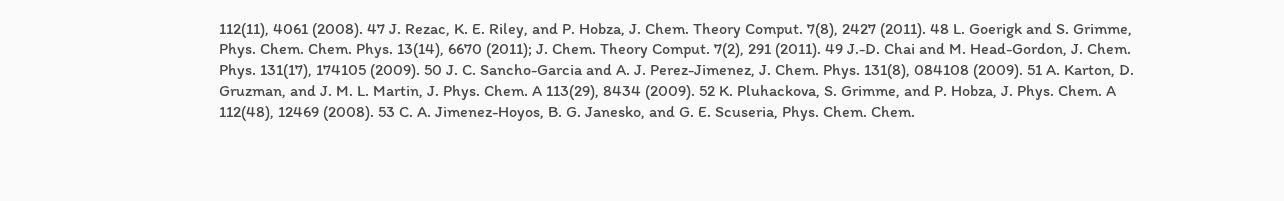112(11), 4061 (2008). 47 J. Rezac, K. E. Riley, and P. Hobza, J. Chem. Theory Comput. 7(8), 2427 (2011). 48 L. Goerigk and S. Grimme, Phys. Chem. Chem. Phys. 13(14), 6670 (2011); J. Chem. Theory Comput. 7(2), 291 (2011). 49 J.-D. Chai and M. Head-Gordon, J. Chem. Phys. 131(17), 174105 (2009). 50 J. C. Sancho-Garcia and A. J. Perez-Jimenez, J. Chem. Phys. 131(8), 084108 (2009). 51 A. Karton, D. Gruzman, and J. M. L. Martin, J. Phys. Chem. A 113(29), 8434 (2009). 52 K. Pluhackova, S. Grimme, and P. Hobza, J. Phys. Chem. A 112(48), 12469 (2008). 53 C. A. Jimenez-Hoyos, B. G. Janesko, and G. E. Scuseria, Phys. Chem. Chem.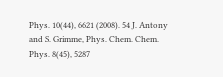Phys. 10(44), 6621 (2008). 54 J. Antony and S. Grimme, Phys. Chem. Chem. Phys. 8(45), 5287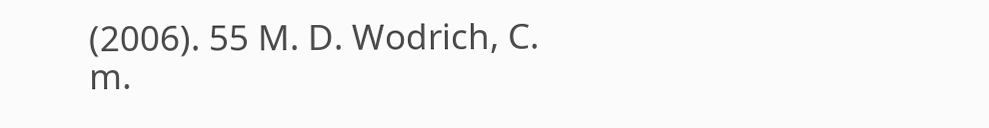(2006). 55 M. D. Wodrich, C. m.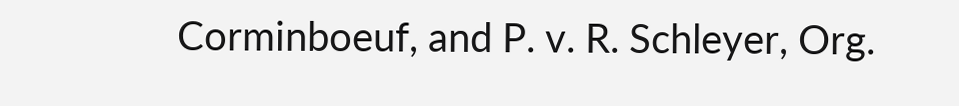Corminboeuf, and P. v. R. Schleyer, Org.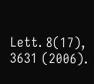Lett. 8(17), 3631 (2006).